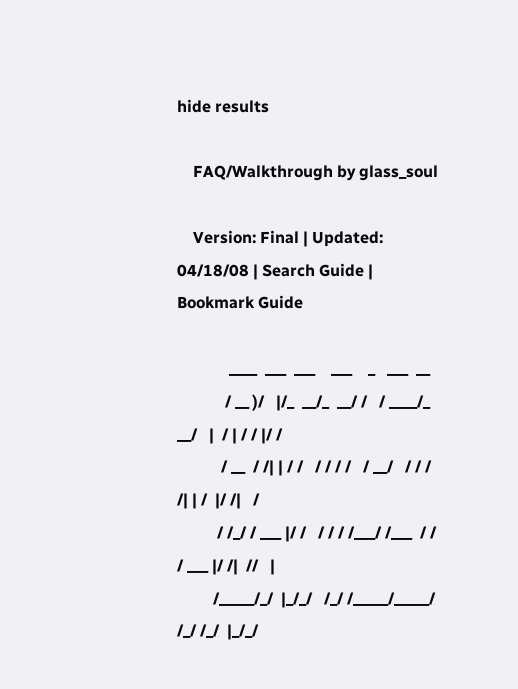hide results

    FAQ/Walkthrough by glass_soul

    Version: Final | Updated: 04/18/08 | Search Guide | Bookmark Guide

             ____  ___  ___    ___    _   ___  __
            / __ )/   |/_  __/_  __/ /   / ____/_  __/   |  / | / / |/ /
           / __  / /| | / /   / / / /   / __/   / / / /| | /  |/ /|   /
          / /_/ / ___ |/ /   / / / /___/ /___  / / / ___ |/ /|  //   |
         /_____/_/  |_/_/   /_/ /_____/_____/ /_/ /_/  |_/_/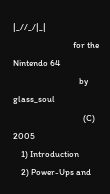|_//_/|_|
                              for the Nintendo 64
                                 by glass_soul
                                   (C) 2005
    1) Introduction
    2) Power-Ups and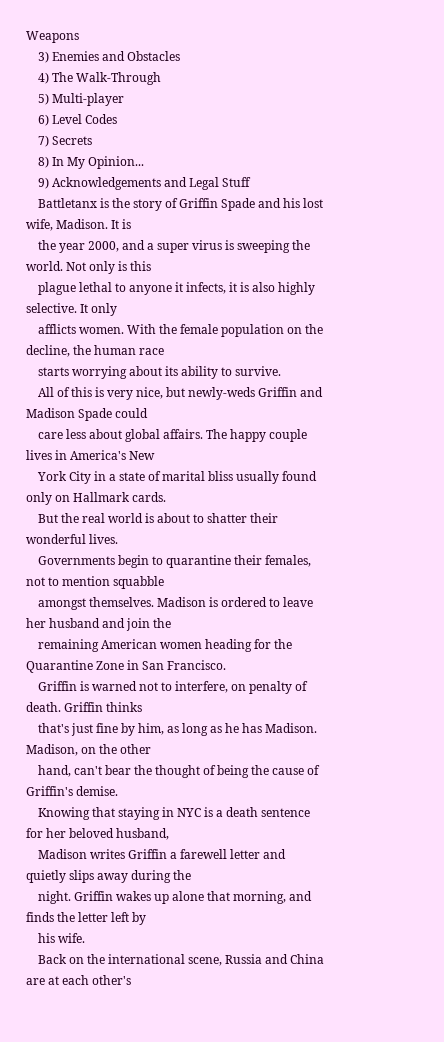Weapons
    3) Enemies and Obstacles
    4) The Walk-Through
    5) Multi-player
    6) Level Codes
    7) Secrets
    8) In My Opinion...
    9) Acknowledgements and Legal Stuff
    Battletanx is the story of Griffin Spade and his lost wife, Madison. It is
    the year 2000, and a super virus is sweeping the world. Not only is this
    plague lethal to anyone it infects, it is also highly selective. It only
    afflicts women. With the female population on the decline, the human race
    starts worrying about its ability to survive.
    All of this is very nice, but newly-weds Griffin and Madison Spade could
    care less about global affairs. The happy couple lives in America's New
    York City in a state of marital bliss usually found only on Hallmark cards.
    But the real world is about to shatter their wonderful lives.
    Governments begin to quarantine their females, not to mention squabble
    amongst themselves. Madison is ordered to leave her husband and join the
    remaining American women heading for the Quarantine Zone in San Francisco.
    Griffin is warned not to interfere, on penalty of death. Griffin thinks
    that's just fine by him, as long as he has Madison. Madison, on the other
    hand, can't bear the thought of being the cause of Griffin's demise.
    Knowing that staying in NYC is a death sentence for her beloved husband,
    Madison writes Griffin a farewell letter and quietly slips away during the
    night. Griffin wakes up alone that morning, and finds the letter left by
    his wife.
    Back on the international scene, Russia and China are at each other's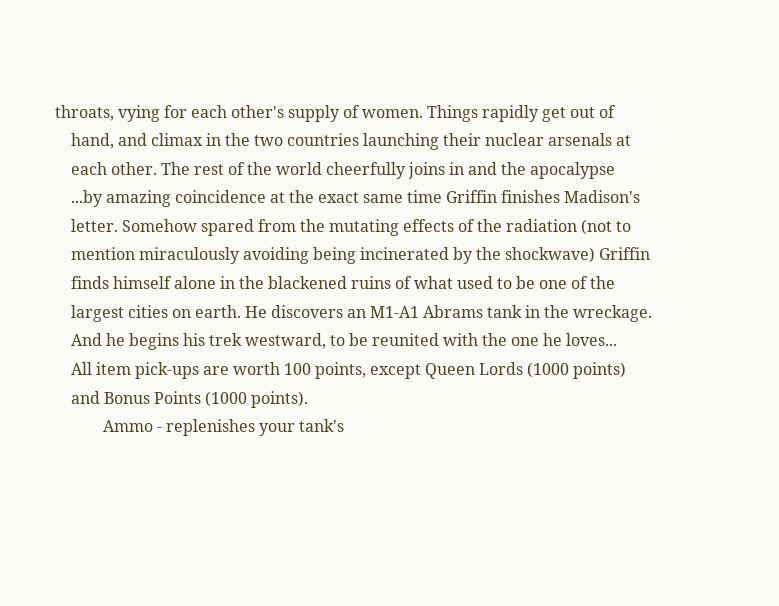throats, vying for each other's supply of women. Things rapidly get out of
    hand, and climax in the two countries launching their nuclear arsenals at
    each other. The rest of the world cheerfully joins in and the apocalypse
    ...by amazing coincidence at the exact same time Griffin finishes Madison's
    letter. Somehow spared from the mutating effects of the radiation (not to
    mention miraculously avoiding being incinerated by the shockwave) Griffin
    finds himself alone in the blackened ruins of what used to be one of the
    largest cities on earth. He discovers an M1-A1 Abrams tank in the wreckage.
    And he begins his trek westward, to be reunited with the one he loves...
    All item pick-ups are worth 100 points, except Queen Lords (1000 points)
    and Bonus Points (1000 points).
            Ammo - replenishes your tank's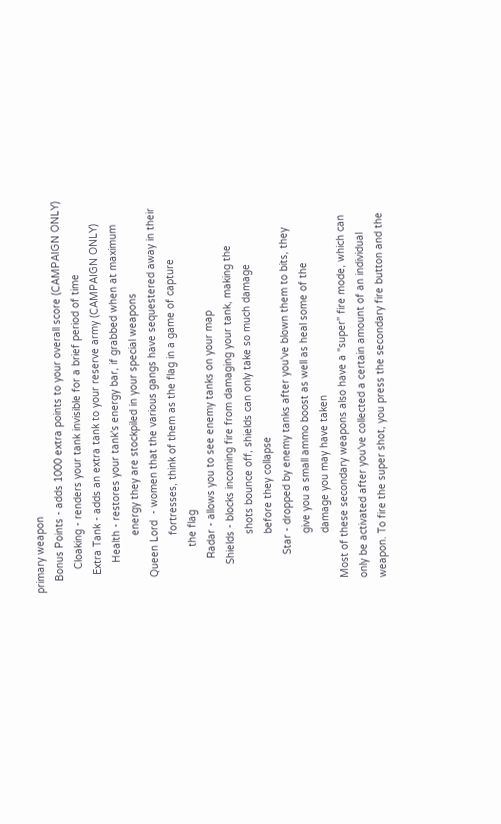primary weapon
    Bonus Points - adds 1000 extra points to your overall score (CAMPAIGN ONLY)
        Cloaking - renders your tank invisible for a brief period of time
      Extra Tank - adds an extra tank to your reserve army (CAMPAIGN ONLY)
          Health - restores your tank's energy bar, if grabbed when at maximum
                   energy they are stockpiled in your special weapons
     Queen Lord  - women that the various gangs have sequestered away in their
                   fortresses, think of them as the flag in a game of capture
               the flag
           Radar - allows you to see enemy tanks on your map
         Shields - blocks incoming fire from damaging your tank, making the
                   shots bounce off, shields can only take so much damage
                   before they collapse
            Star - dropped by enemy tanks after you've blown them to bits, they
                   give you a small ammo boost as well as heal some of the
                   damage you may have taken
    Most of these secondary weapons also have a "super" fire mode, which can
    only be activated after you've collected a certain amount of an individual
    weapon. To fire the super shot, you press the secondary fire button and the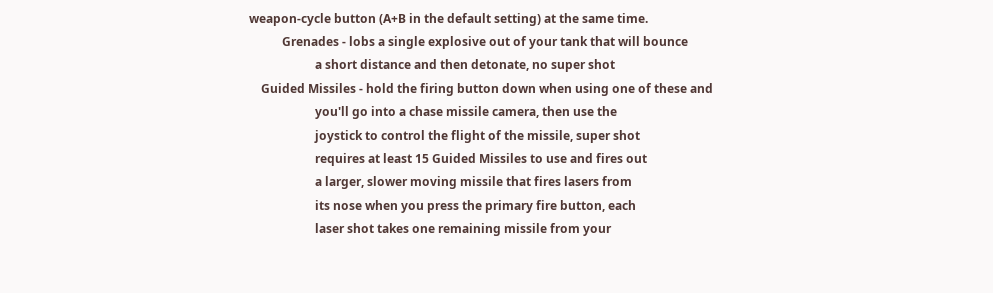weapon-cycle button (A+B in the default setting) at the same time.
           Grenades - lobs a single explosive out of your tank that will bounce
                      a short distance and then detonate, no super shot
    Guided Missiles - hold the firing button down when using one of these and
                      you'll go into a chase missile camera, then use the
                      joystick to control the flight of the missile, super shot
                      requires at least 15 Guided Missiles to use and fires out
                      a larger, slower moving missile that fires lasers from
                      its nose when you press the primary fire button, each
                      laser shot takes one remaining missile from your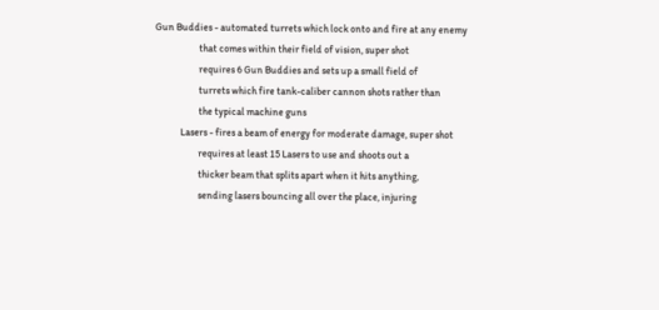Gun Buddies - automated turrets which lock onto and fire at any enemy
                      that comes within their field of vision, super shot
                      requires 6 Gun Buddies and sets up a small field of
                      turrets which fire tank-caliber cannon shots rather than
                      the typical machine guns
             Lasers - fires a beam of energy for moderate damage, super shot
                      requires at least 15 Lasers to use and shoots out a
                      thicker beam that splits apart when it hits anything,
                      sending lasers bouncing all over the place, injuring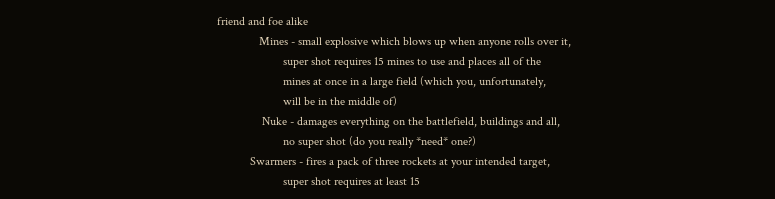friend and foe alike
              Mines - small explosive which blows up when anyone rolls over it,
                      super shot requires 15 mines to use and places all of the
                      mines at once in a large field (which you, unfortunately,
                      will be in the middle of)
               Nuke - damages everything on the battlefield, buildings and all,
                      no super shot (do you really *need* one?)
           Swarmers - fires a pack of three rockets at your intended target,
                      super shot requires at least 15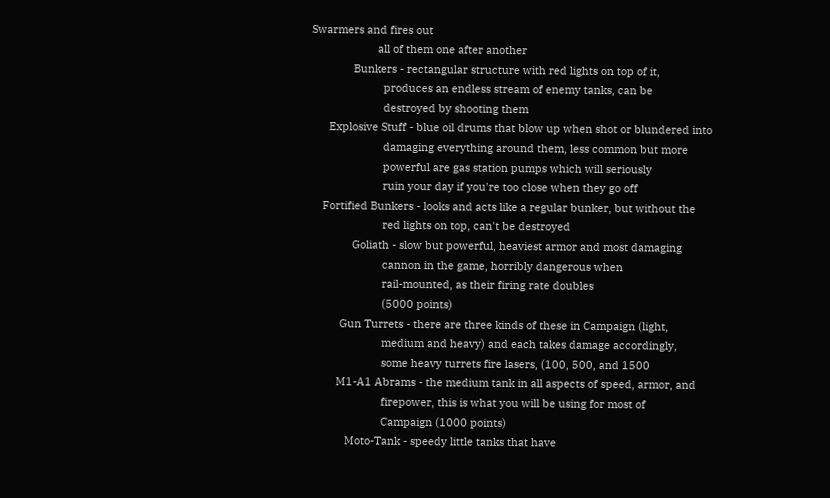Swarmers and fires out
                      all of them one after another
              Bunkers - rectangular structure with red lights on top of it,
                        produces an endless stream of enemy tanks, can be
                        destroyed by shooting them
      Explosive Stuff - blue oil drums that blow up when shot or blundered into
                        damaging everything around them, less common but more
                        powerful are gas station pumps which will seriously
                        ruin your day if you're too close when they go off
    Fortified Bunkers - looks and acts like a regular bunker, but without the
                        red lights on top, can't be destroyed
              Goliath - slow but powerful, heaviest armor and most damaging
                        cannon in the game, horribly dangerous when
                        rail-mounted, as their firing rate doubles
                        (5000 points)
          Gun Turrets - there are three kinds of these in Campaign (light,
                        medium and heavy) and each takes damage accordingly,
                        some heavy turrets fire lasers, (100, 500, and 1500
         M1-A1 Abrams - the medium tank in all aspects of speed, armor, and
                        firepower, this is what you will be using for most of
                        Campaign (1000 points)
            Moto-Tank - speedy little tanks that have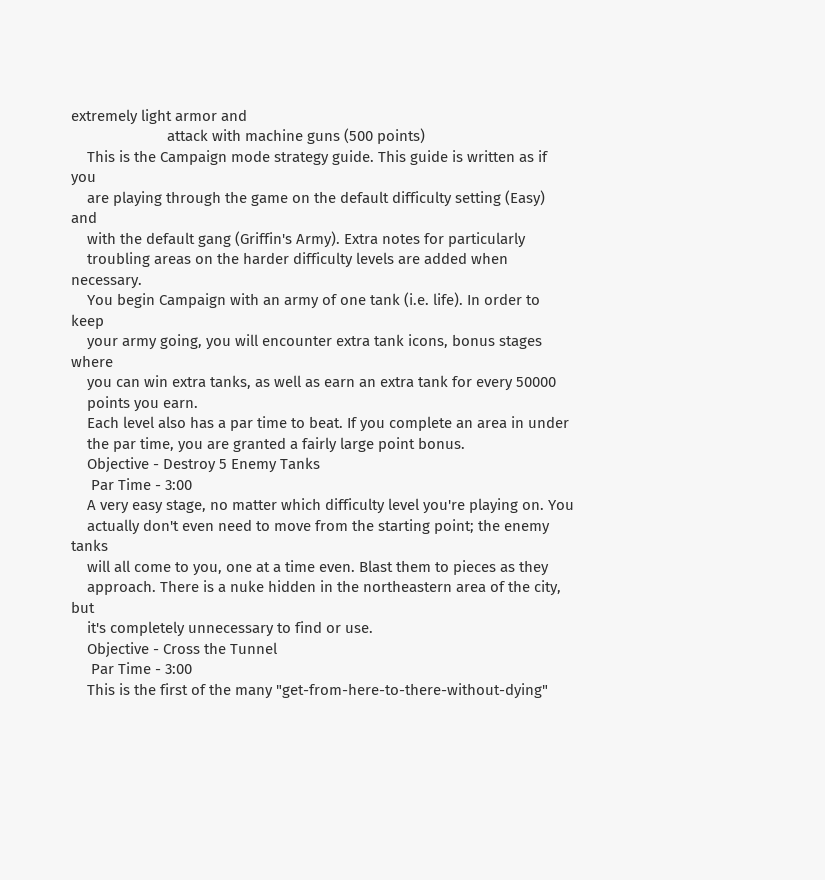extremely light armor and
                        attack with machine guns (500 points)
    This is the Campaign mode strategy guide. This guide is written as if you
    are playing through the game on the default difficulty setting (Easy) and
    with the default gang (Griffin's Army). Extra notes for particularly
    troubling areas on the harder difficulty levels are added when necessary.
    You begin Campaign with an army of one tank (i.e. life). In order to keep
    your army going, you will encounter extra tank icons, bonus stages where
    you can win extra tanks, as well as earn an extra tank for every 50000
    points you earn.
    Each level also has a par time to beat. If you complete an area in under
    the par time, you are granted a fairly large point bonus.
    Objective - Destroy 5 Enemy Tanks
     Par Time - 3:00
    A very easy stage, no matter which difficulty level you're playing on. You
    actually don't even need to move from the starting point; the enemy tanks
    will all come to you, one at a time even. Blast them to pieces as they
    approach. There is a nuke hidden in the northeastern area of the city, but
    it's completely unnecessary to find or use.
    Objective - Cross the Tunnel
     Par Time - 3:00
    This is the first of the many "get-from-here-to-there-without-dying"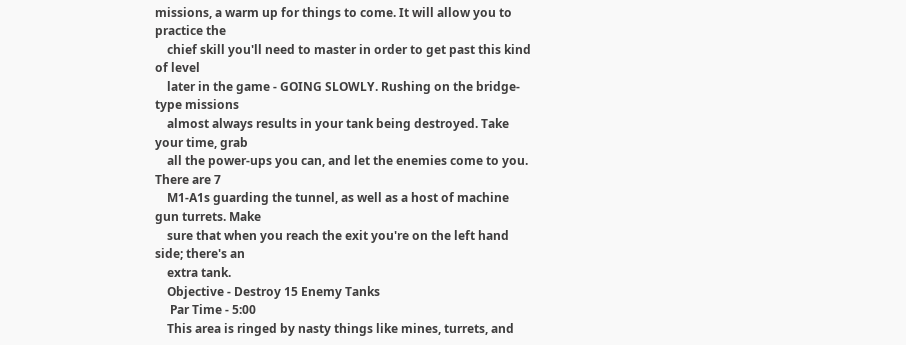missions, a warm up for things to come. It will allow you to practice the
    chief skill you'll need to master in order to get past this kind of level
    later in the game - GOING SLOWLY. Rushing on the bridge-type missions
    almost always results in your tank being destroyed. Take your time, grab
    all the power-ups you can, and let the enemies come to you. There are 7
    M1-A1s guarding the tunnel, as well as a host of machine gun turrets. Make
    sure that when you reach the exit you're on the left hand side; there's an
    extra tank.
    Objective - Destroy 15 Enemy Tanks
     Par Time - 5:00
    This area is ringed by nasty things like mines, turrets, and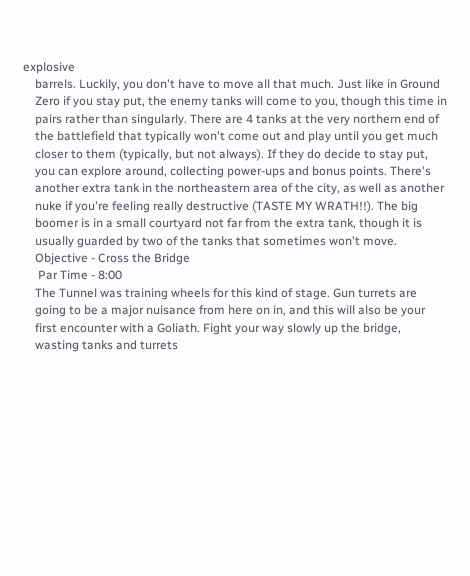explosive
    barrels. Luckily, you don't have to move all that much. Just like in Ground
    Zero if you stay put, the enemy tanks will come to you, though this time in
    pairs rather than singularly. There are 4 tanks at the very northern end of
    the battlefield that typically won't come out and play until you get much
    closer to them (typically, but not always). If they do decide to stay put,
    you can explore around, collecting power-ups and bonus points. There's
    another extra tank in the northeastern area of the city, as well as another
    nuke if you're feeling really destructive (TASTE MY WRATH!!). The big
    boomer is in a small courtyard not far from the extra tank, though it is
    usually guarded by two of the tanks that sometimes won't move.
    Objective - Cross the Bridge
     Par Time - 8:00
    The Tunnel was training wheels for this kind of stage. Gun turrets are
    going to be a major nuisance from here on in, and this will also be your
    first encounter with a Goliath. Fight your way slowly up the bridge,
    wasting tanks and turrets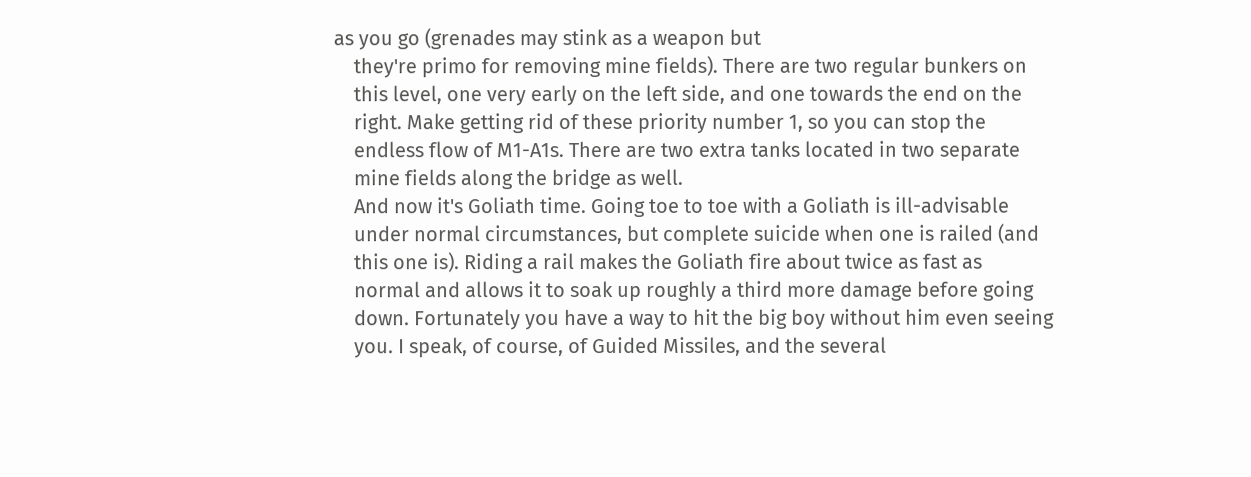as you go (grenades may stink as a weapon but
    they're primo for removing mine fields). There are two regular bunkers on
    this level, one very early on the left side, and one towards the end on the
    right. Make getting rid of these priority number 1, so you can stop the
    endless flow of M1-A1s. There are two extra tanks located in two separate
    mine fields along the bridge as well.
    And now it's Goliath time. Going toe to toe with a Goliath is ill-advisable
    under normal circumstances, but complete suicide when one is railed (and
    this one is). Riding a rail makes the Goliath fire about twice as fast as
    normal and allows it to soak up roughly a third more damage before going
    down. Fortunately you have a way to hit the big boy without him even seeing
    you. I speak, of course, of Guided Missiles, and the several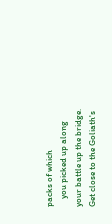packs of which
    you picked up along your battle up the bridge. Get close to the Goliath's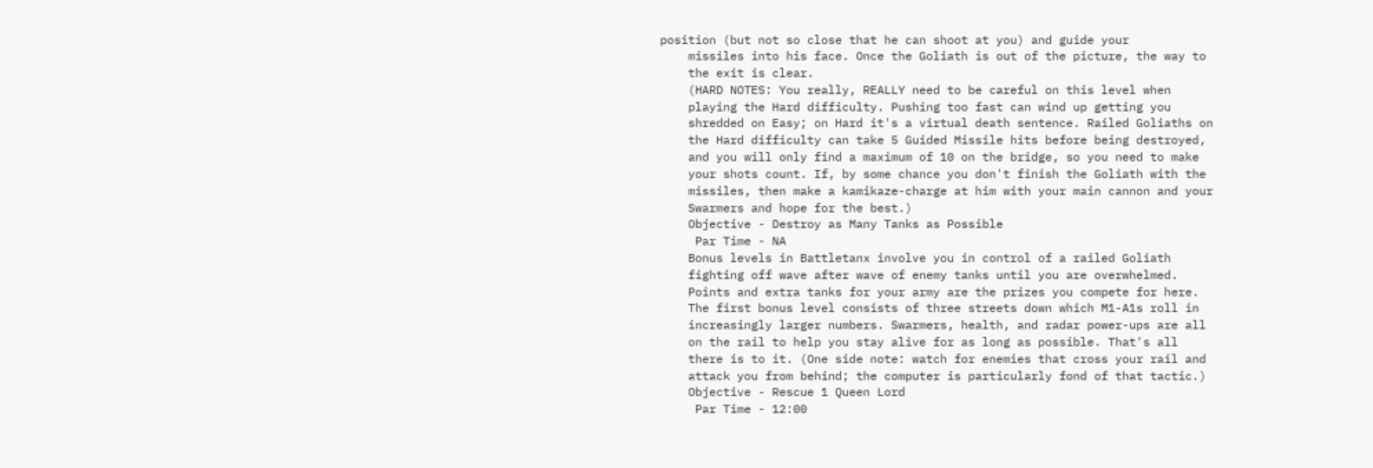position (but not so close that he can shoot at you) and guide your
    missiles into his face. Once the Goliath is out of the picture, the way to
    the exit is clear.
    (HARD NOTES: You really, REALLY need to be careful on this level when
    playing the Hard difficulty. Pushing too fast can wind up getting you
    shredded on Easy; on Hard it's a virtual death sentence. Railed Goliaths on
    the Hard difficulty can take 5 Guided Missile hits before being destroyed,
    and you will only find a maximum of 10 on the bridge, so you need to make
    your shots count. If, by some chance you don't finish the Goliath with the
    missiles, then make a kamikaze-charge at him with your main cannon and your
    Swarmers and hope for the best.)
    Objective - Destroy as Many Tanks as Possible
     Par Time - NA
    Bonus levels in Battletanx involve you in control of a railed Goliath
    fighting off wave after wave of enemy tanks until you are overwhelmed.
    Points and extra tanks for your army are the prizes you compete for here.
    The first bonus level consists of three streets down which M1-A1s roll in
    increasingly larger numbers. Swarmers, health, and radar power-ups are all
    on the rail to help you stay alive for as long as possible. That's all
    there is to it. (One side note: watch for enemies that cross your rail and
    attack you from behind; the computer is particularly fond of that tactic.)
    Objective - Rescue 1 Queen Lord
     Par Time - 12:00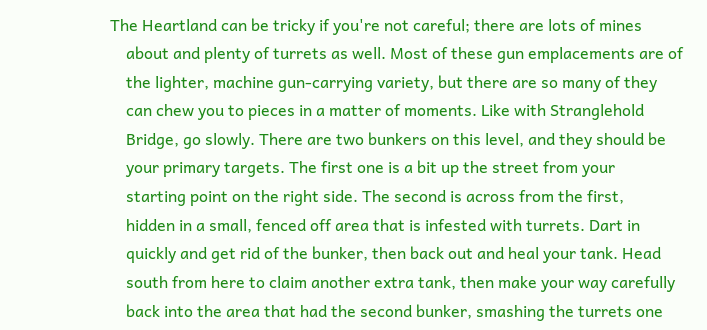The Heartland can be tricky if you're not careful; there are lots of mines
    about and plenty of turrets as well. Most of these gun emplacements are of
    the lighter, machine gun-carrying variety, but there are so many of they
    can chew you to pieces in a matter of moments. Like with Stranglehold
    Bridge, go slowly. There are two bunkers on this level, and they should be
    your primary targets. The first one is a bit up the street from your
    starting point on the right side. The second is across from the first,
    hidden in a small, fenced off area that is infested with turrets. Dart in
    quickly and get rid of the bunker, then back out and heal your tank. Head
    south from here to claim another extra tank, then make your way carefully
    back into the area that had the second bunker, smashing the turrets one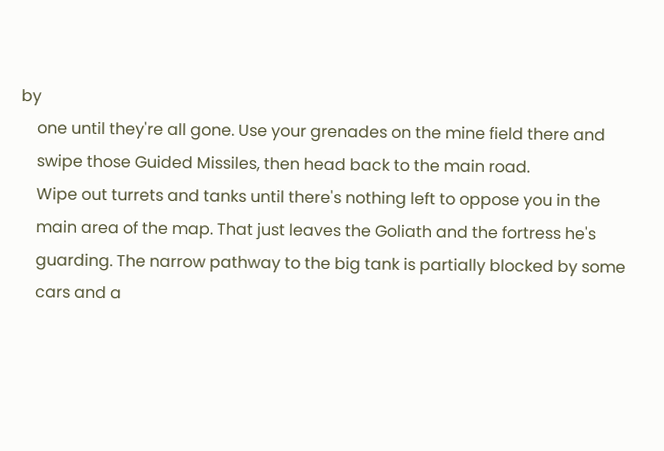by
    one until they're all gone. Use your grenades on the mine field there and
    swipe those Guided Missiles, then head back to the main road.
    Wipe out turrets and tanks until there's nothing left to oppose you in the
    main area of the map. That just leaves the Goliath and the fortress he's
    guarding. The narrow pathway to the big tank is partially blocked by some
    cars and a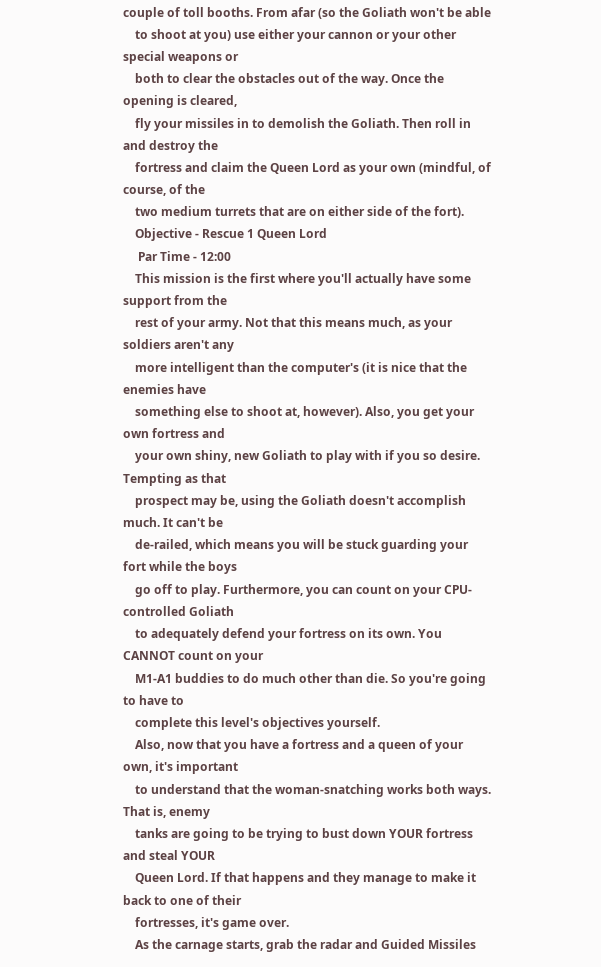couple of toll booths. From afar (so the Goliath won't be able
    to shoot at you) use either your cannon or your other special weapons or
    both to clear the obstacles out of the way. Once the opening is cleared,
    fly your missiles in to demolish the Goliath. Then roll in and destroy the
    fortress and claim the Queen Lord as your own (mindful, of course, of the
    two medium turrets that are on either side of the fort).
    Objective - Rescue 1 Queen Lord
     Par Time - 12:00
    This mission is the first where you'll actually have some support from the
    rest of your army. Not that this means much, as your soldiers aren't any
    more intelligent than the computer's (it is nice that the enemies have
    something else to shoot at, however). Also, you get your own fortress and
    your own shiny, new Goliath to play with if you so desire. Tempting as that
    prospect may be, using the Goliath doesn't accomplish much. It can't be
    de-railed, which means you will be stuck guarding your fort while the boys
    go off to play. Furthermore, you can count on your CPU-controlled Goliath
    to adequately defend your fortress on its own. You CANNOT count on your
    M1-A1 buddies to do much other than die. So you're going to have to
    complete this level's objectives yourself.
    Also, now that you have a fortress and a queen of your own, it's important
    to understand that the woman-snatching works both ways. That is, enemy
    tanks are going to be trying to bust down YOUR fortress and steal YOUR
    Queen Lord. If that happens and they manage to make it back to one of their
    fortresses, it's game over.
    As the carnage starts, grab the radar and Guided Missiles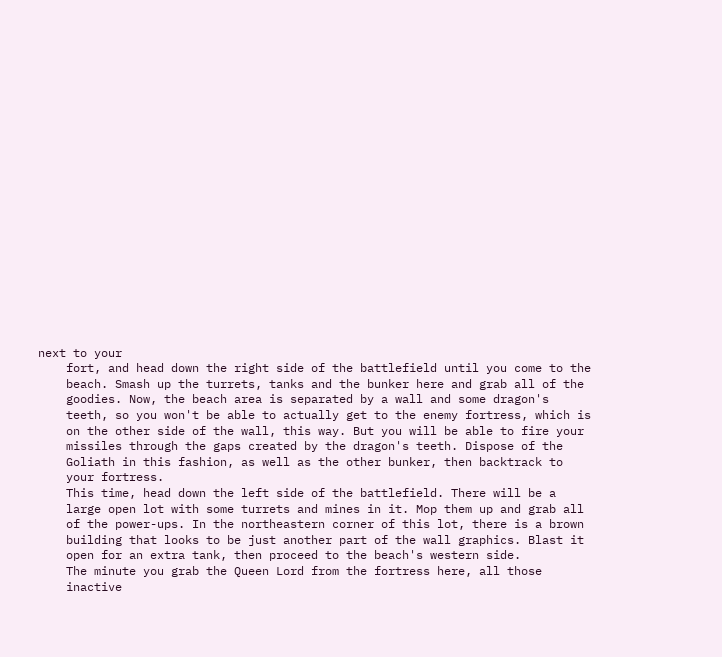next to your
    fort, and head down the right side of the battlefield until you come to the
    beach. Smash up the turrets, tanks and the bunker here and grab all of the
    goodies. Now, the beach area is separated by a wall and some dragon's
    teeth, so you won't be able to actually get to the enemy fortress, which is
    on the other side of the wall, this way. But you will be able to fire your
    missiles through the gaps created by the dragon's teeth. Dispose of the
    Goliath in this fashion, as well as the other bunker, then backtrack to
    your fortress.
    This time, head down the left side of the battlefield. There will be a
    large open lot with some turrets and mines in it. Mop them up and grab all
    of the power-ups. In the northeastern corner of this lot, there is a brown
    building that looks to be just another part of the wall graphics. Blast it
    open for an extra tank, then proceed to the beach's western side.
    The minute you grab the Queen Lord from the fortress here, all those
    inactive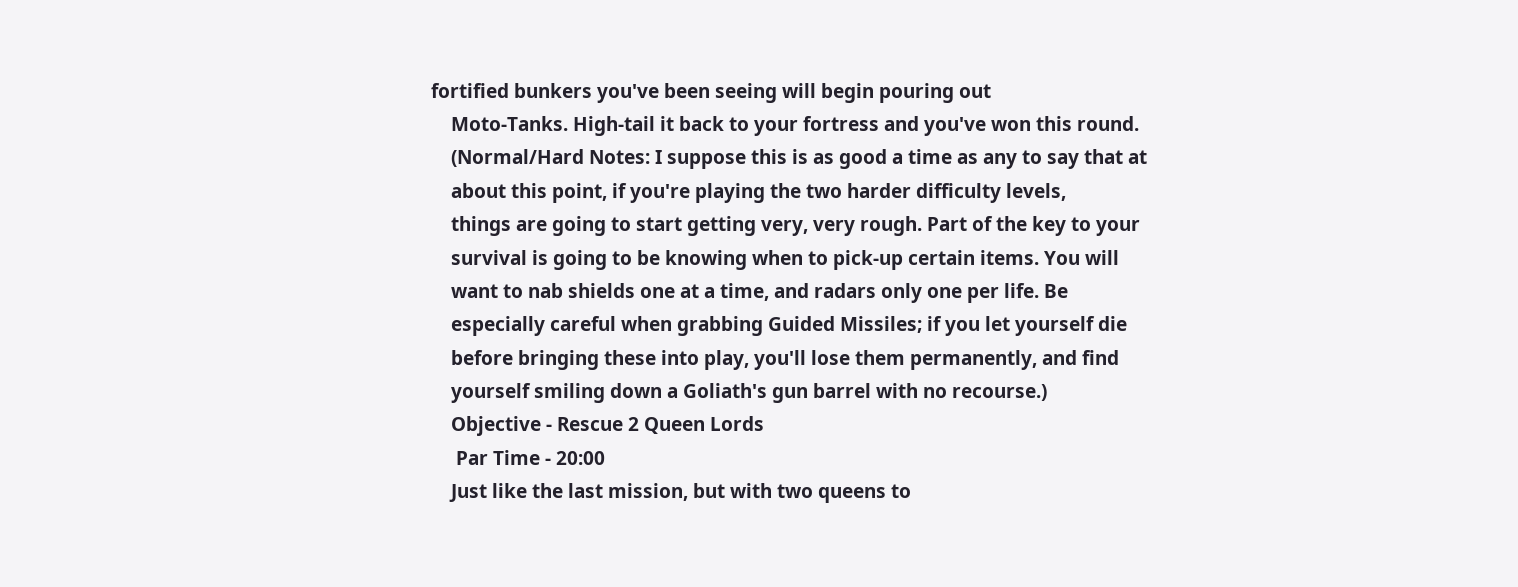fortified bunkers you've been seeing will begin pouring out
    Moto-Tanks. High-tail it back to your fortress and you've won this round.
    (Normal/Hard Notes: I suppose this is as good a time as any to say that at
    about this point, if you're playing the two harder difficulty levels,
    things are going to start getting very, very rough. Part of the key to your
    survival is going to be knowing when to pick-up certain items. You will
    want to nab shields one at a time, and radars only one per life. Be
    especially careful when grabbing Guided Missiles; if you let yourself die
    before bringing these into play, you'll lose them permanently, and find
    yourself smiling down a Goliath's gun barrel with no recourse.)
    Objective - Rescue 2 Queen Lords
     Par Time - 20:00
    Just like the last mission, but with two queens to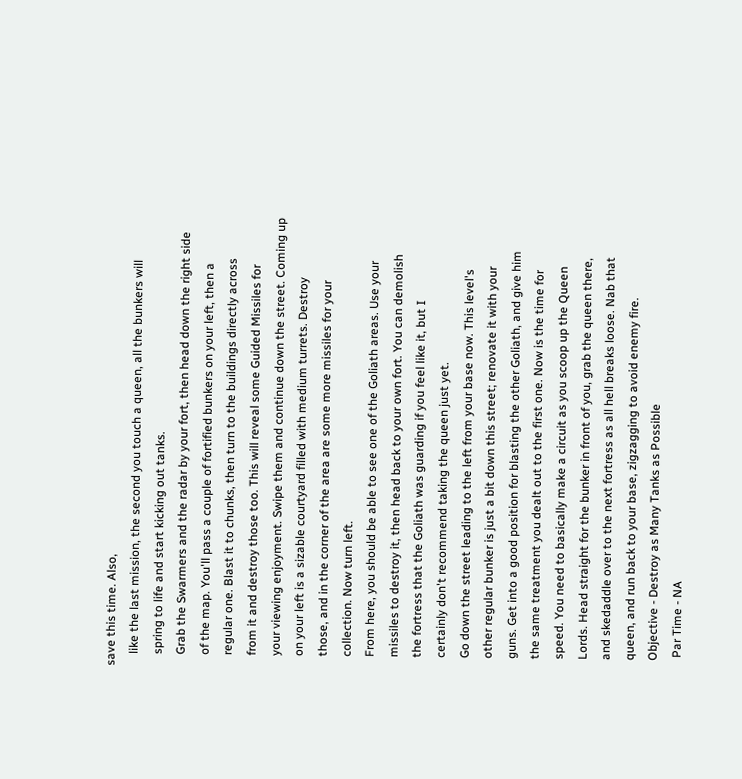save this time. Also,
    like the last mission, the second you touch a queen, all the bunkers will
    spring to life and start kicking out tanks.
    Grab the Swarmers and the radar by your fort, then head down the right side
    of the map. You'll pass a couple of fortified bunkers on your left, then a
    regular one. Blast it to chunks, then turn to the buildings directly across
    from it and destroy those too. This will reveal some Guided Missiles for
    your viewing enjoyment. Swipe them and continue down the street. Coming up
    on your left is a sizable courtyard filled with medium turrets. Destroy
    those, and in the corner of the area are some more missiles for your
    collection. Now turn left.
    From here, you should be able to see one of the Goliath areas. Use your
    missiles to destroy it, then head back to your own fort. You can demolish
    the fortress that the Goliath was guarding if you feel like it, but I
    certainly don't recommend taking the queen just yet.
    Go down the street leading to the left from your base now. This level's
    other regular bunker is just a bit down this street; renovate it with your
    guns. Get into a good position for blasting the other Goliath, and give him
    the same treatment you dealt out to the first one. Now is the time for
    speed. You need to basically make a circuit as you scoop up the Queen
    Lords. Head straight for the bunker in front of you, grab the queen there,
    and skedaddle over to the next fortress as all hell breaks loose. Nab that
    queen, and run back to your base, zigzagging to avoid enemy fire.
    Objective - Destroy as Many Tanks as Possible
     Par Time - NA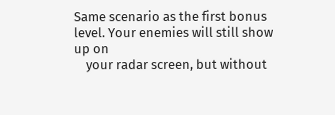Same scenario as the first bonus level. Your enemies will still show up on
    your radar screen, but without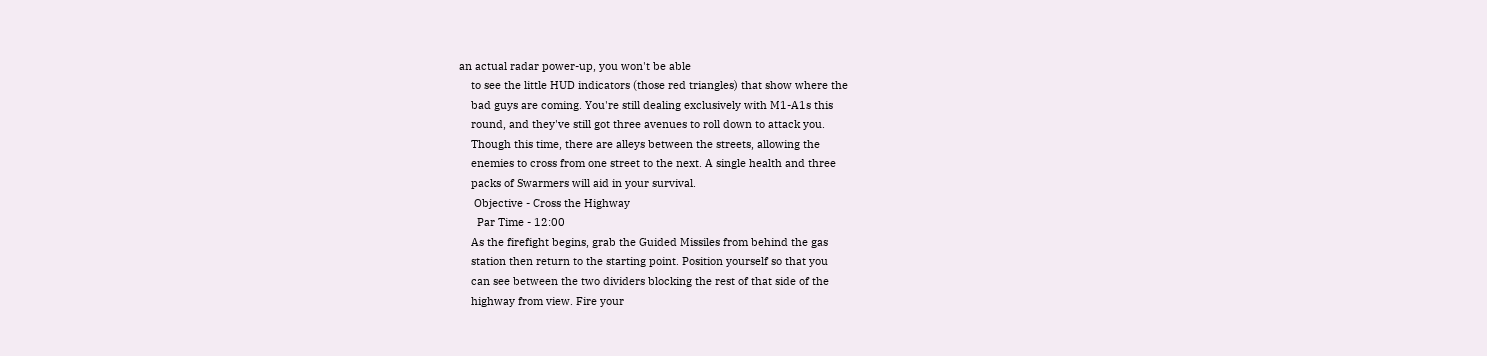an actual radar power-up, you won't be able
    to see the little HUD indicators (those red triangles) that show where the
    bad guys are coming. You're still dealing exclusively with M1-A1s this
    round, and they've still got three avenues to roll down to attack you.
    Though this time, there are alleys between the streets, allowing the
    enemies to cross from one street to the next. A single health and three
    packs of Swarmers will aid in your survival.
     Objective - Cross the Highway
      Par Time - 12:00
    As the firefight begins, grab the Guided Missiles from behind the gas
    station then return to the starting point. Position yourself so that you
    can see between the two dividers blocking the rest of that side of the
    highway from view. Fire your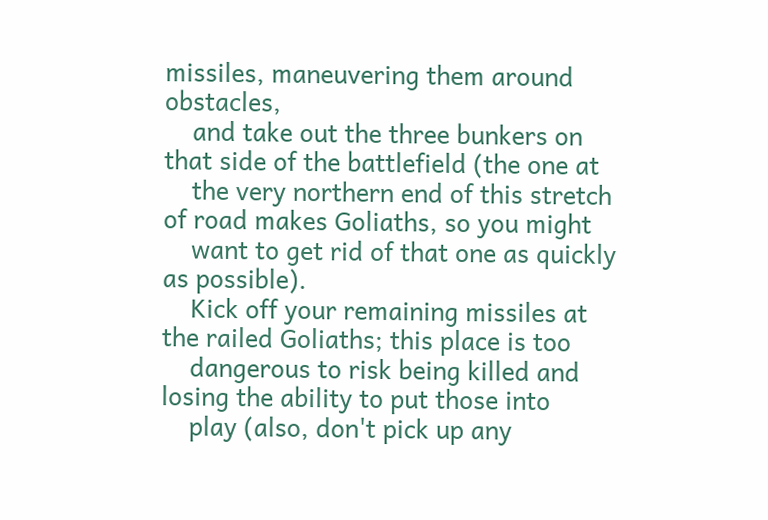missiles, maneuvering them around obstacles,
    and take out the three bunkers on that side of the battlefield (the one at
    the very northern end of this stretch of road makes Goliaths, so you might
    want to get rid of that one as quickly as possible).
    Kick off your remaining missiles at the railed Goliaths; this place is too
    dangerous to risk being killed and losing the ability to put those into
    play (also, don't pick up any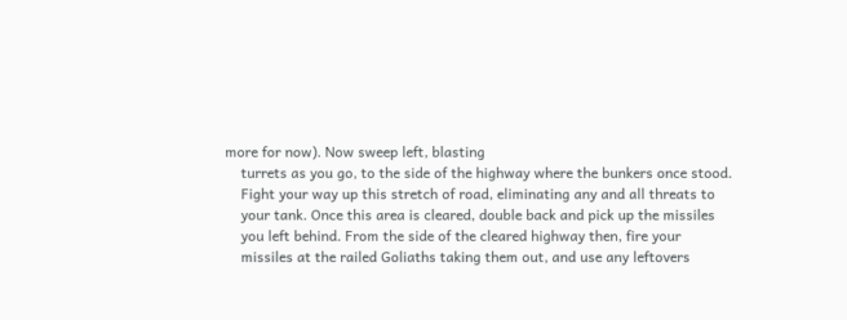more for now). Now sweep left, blasting
    turrets as you go, to the side of the highway where the bunkers once stood.
    Fight your way up this stretch of road, eliminating any and all threats to
    your tank. Once this area is cleared, double back and pick up the missiles
    you left behind. From the side of the cleared highway then, fire your
    missiles at the railed Goliaths taking them out, and use any leftovers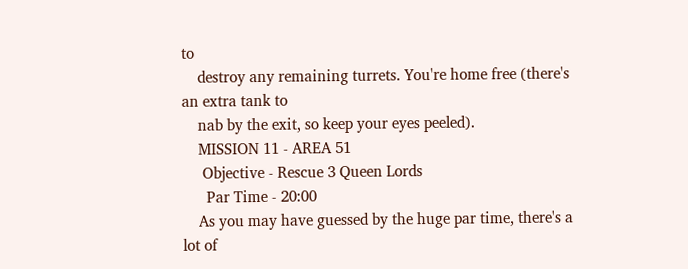to
    destroy any remaining turrets. You're home free (there's an extra tank to
    nab by the exit, so keep your eyes peeled).
    MISSION 11 - AREA 51
     Objective - Rescue 3 Queen Lords
      Par Time - 20:00
    As you may have guessed by the huge par time, there's a lot of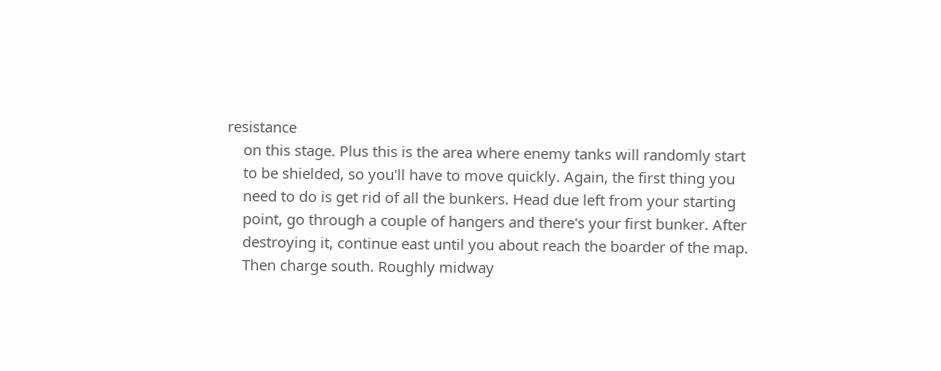resistance
    on this stage. Plus this is the area where enemy tanks will randomly start
    to be shielded, so you'll have to move quickly. Again, the first thing you
    need to do is get rid of all the bunkers. Head due left from your starting
    point, go through a couple of hangers and there's your first bunker. After
    destroying it, continue east until you about reach the boarder of the map.
    Then charge south. Roughly midway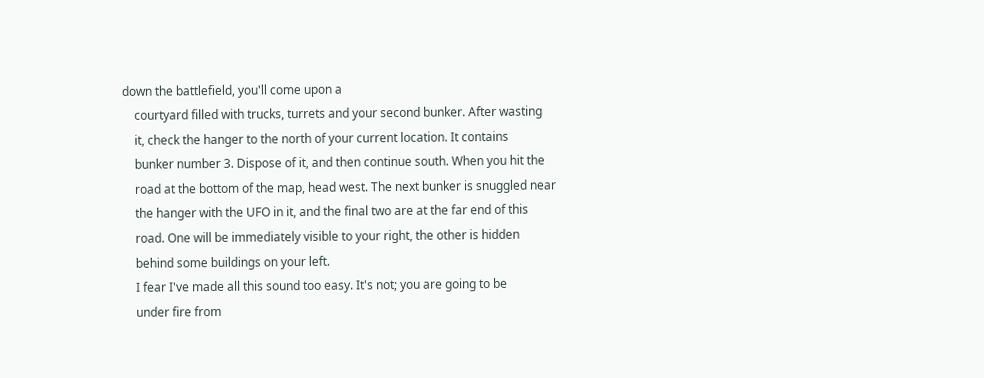down the battlefield, you'll come upon a
    courtyard filled with trucks, turrets and your second bunker. After wasting
    it, check the hanger to the north of your current location. It contains
    bunker number 3. Dispose of it, and then continue south. When you hit the
    road at the bottom of the map, head west. The next bunker is snuggled near
    the hanger with the UFO in it, and the final two are at the far end of this
    road. One will be immediately visible to your right, the other is hidden
    behind some buildings on your left.
    I fear I've made all this sound too easy. It's not; you are going to be
    under fire from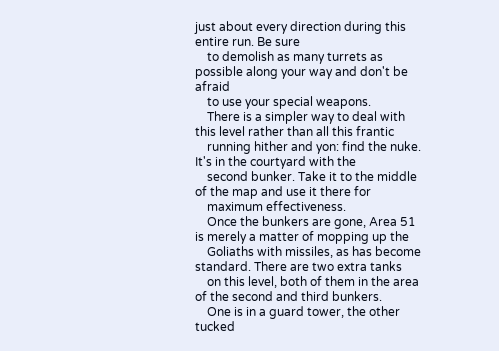just about every direction during this entire run. Be sure
    to demolish as many turrets as possible along your way and don't be afraid
    to use your special weapons.
    There is a simpler way to deal with this level rather than all this frantic
    running hither and yon: find the nuke. It's in the courtyard with the
    second bunker. Take it to the middle of the map and use it there for
    maximum effectiveness.
    Once the bunkers are gone, Area 51 is merely a matter of mopping up the
    Goliaths with missiles, as has become standard. There are two extra tanks
    on this level, both of them in the area of the second and third bunkers.
    One is in a guard tower, the other tucked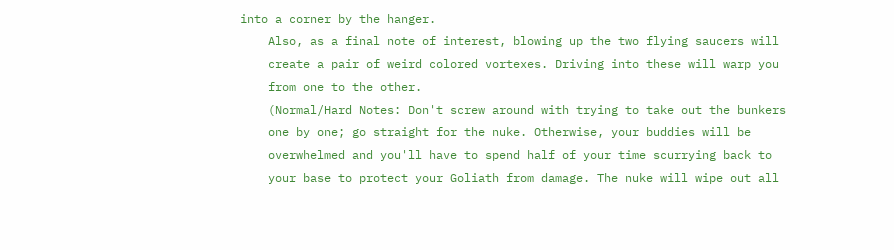into a corner by the hanger.
    Also, as a final note of interest, blowing up the two flying saucers will
    create a pair of weird colored vortexes. Driving into these will warp you
    from one to the other.
    (Normal/Hard Notes: Don't screw around with trying to take out the bunkers
    one by one; go straight for the nuke. Otherwise, your buddies will be
    overwhelmed and you'll have to spend half of your time scurrying back to
    your base to protect your Goliath from damage. The nuke will wipe out all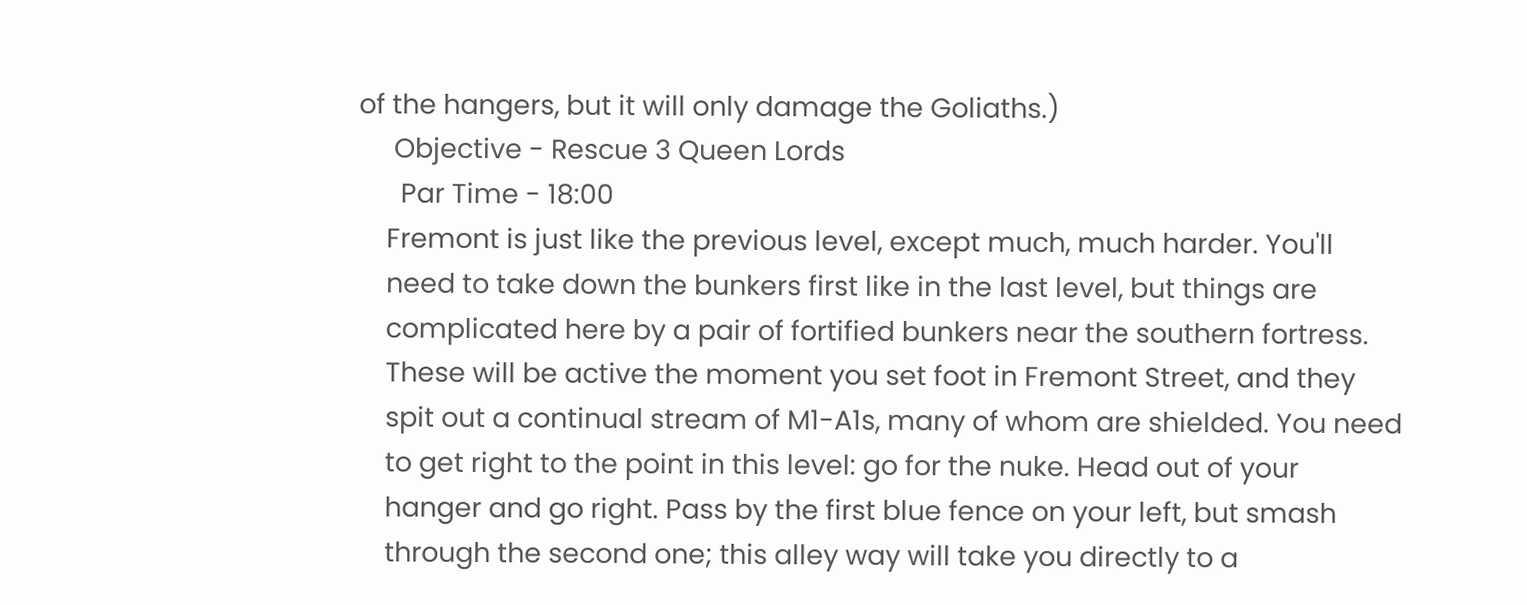of the hangers, but it will only damage the Goliaths.)
     Objective - Rescue 3 Queen Lords
      Par Time - 18:00
    Fremont is just like the previous level, except much, much harder. You'll
    need to take down the bunkers first like in the last level, but things are
    complicated here by a pair of fortified bunkers near the southern fortress.
    These will be active the moment you set foot in Fremont Street, and they
    spit out a continual stream of M1-A1s, many of whom are shielded. You need
    to get right to the point in this level: go for the nuke. Head out of your
    hanger and go right. Pass by the first blue fence on your left, but smash
    through the second one; this alley way will take you directly to a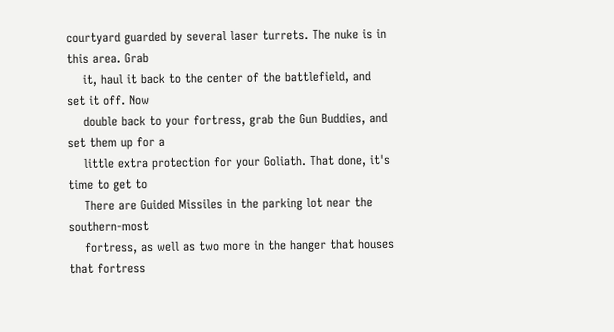courtyard guarded by several laser turrets. The nuke is in this area. Grab
    it, haul it back to the center of the battlefield, and set it off. Now
    double back to your fortress, grab the Gun Buddies, and set them up for a
    little extra protection for your Goliath. That done, it's time to get to
    There are Guided Missiles in the parking lot near the southern-most
    fortress, as well as two more in the hanger that houses that fortress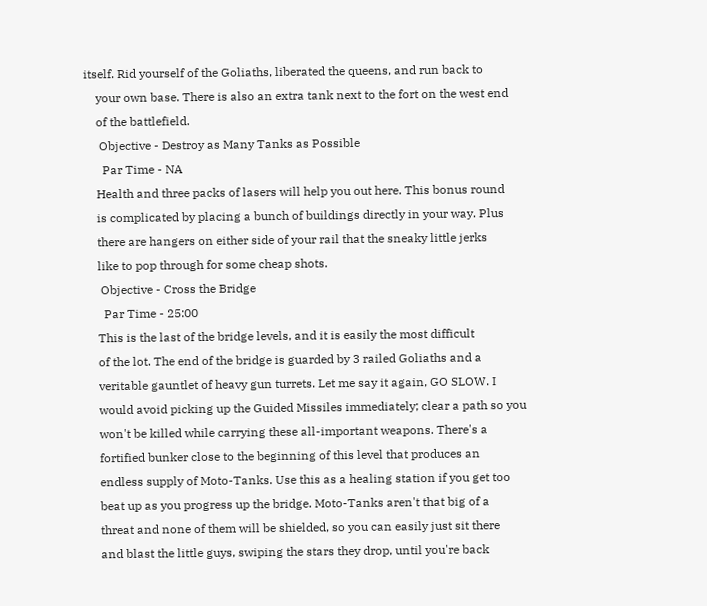itself. Rid yourself of the Goliaths, liberated the queens, and run back to
    your own base. There is also an extra tank next to the fort on the west end
    of the battlefield.
     Objective - Destroy as Many Tanks as Possible
      Par Time - NA
    Health and three packs of lasers will help you out here. This bonus round
    is complicated by placing a bunch of buildings directly in your way. Plus
    there are hangers on either side of your rail that the sneaky little jerks
    like to pop through for some cheap shots.
     Objective - Cross the Bridge
      Par Time - 25:00
    This is the last of the bridge levels, and it is easily the most difficult
    of the lot. The end of the bridge is guarded by 3 railed Goliaths and a
    veritable gauntlet of heavy gun turrets. Let me say it again, GO SLOW. I
    would avoid picking up the Guided Missiles immediately; clear a path so you
    won't be killed while carrying these all-important weapons. There's a
    fortified bunker close to the beginning of this level that produces an
    endless supply of Moto-Tanks. Use this as a healing station if you get too
    beat up as you progress up the bridge. Moto-Tanks aren't that big of a
    threat and none of them will be shielded, so you can easily just sit there
    and blast the little guys, swiping the stars they drop, until you're back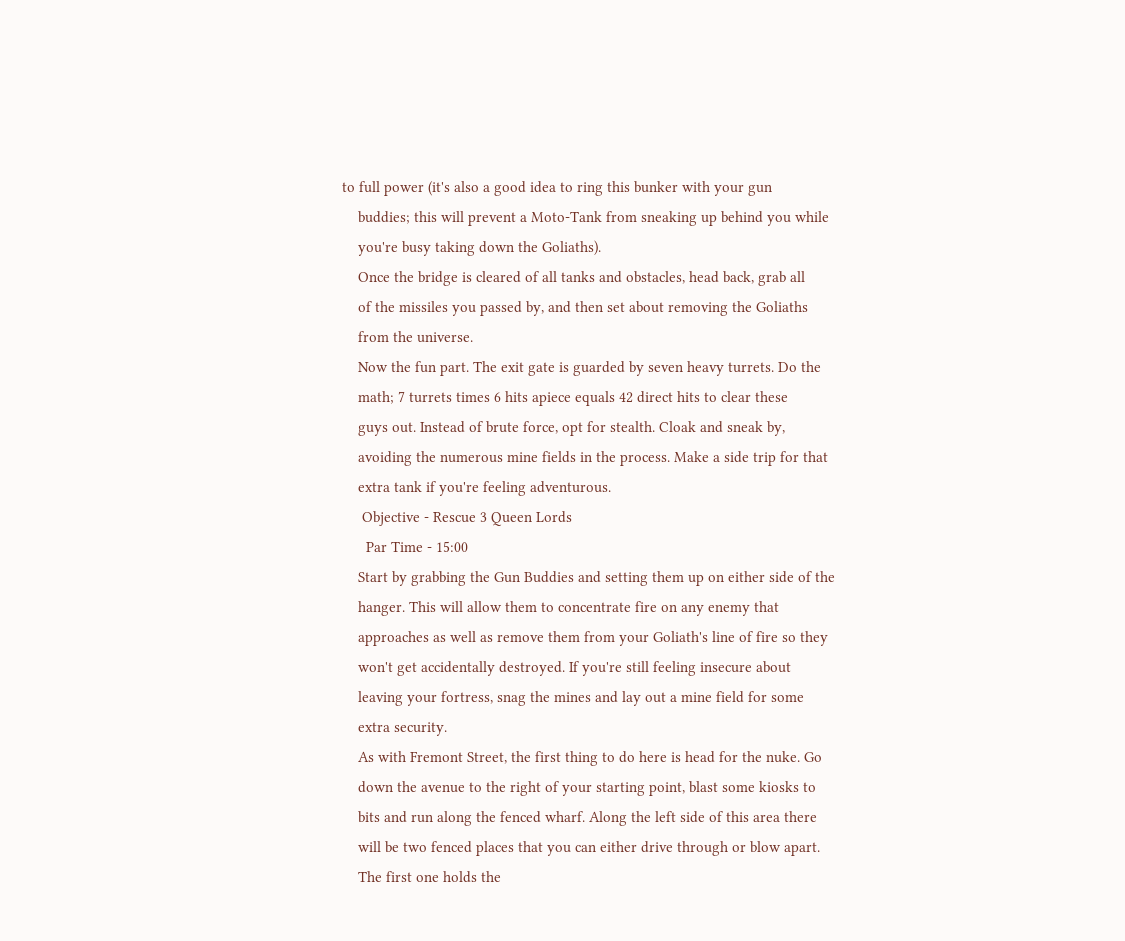to full power (it's also a good idea to ring this bunker with your gun
    buddies; this will prevent a Moto-Tank from sneaking up behind you while
    you're busy taking down the Goliaths).
    Once the bridge is cleared of all tanks and obstacles, head back, grab all
    of the missiles you passed by, and then set about removing the Goliaths
    from the universe.
    Now the fun part. The exit gate is guarded by seven heavy turrets. Do the
    math; 7 turrets times 6 hits apiece equals 42 direct hits to clear these
    guys out. Instead of brute force, opt for stealth. Cloak and sneak by,
    avoiding the numerous mine fields in the process. Make a side trip for that
    extra tank if you're feeling adventurous.
     Objective - Rescue 3 Queen Lords
      Par Time - 15:00
    Start by grabbing the Gun Buddies and setting them up on either side of the
    hanger. This will allow them to concentrate fire on any enemy that
    approaches as well as remove them from your Goliath's line of fire so they
    won't get accidentally destroyed. If you're still feeling insecure about
    leaving your fortress, snag the mines and lay out a mine field for some
    extra security.
    As with Fremont Street, the first thing to do here is head for the nuke. Go
    down the avenue to the right of your starting point, blast some kiosks to
    bits and run along the fenced wharf. Along the left side of this area there
    will be two fenced places that you can either drive through or blow apart.
    The first one holds the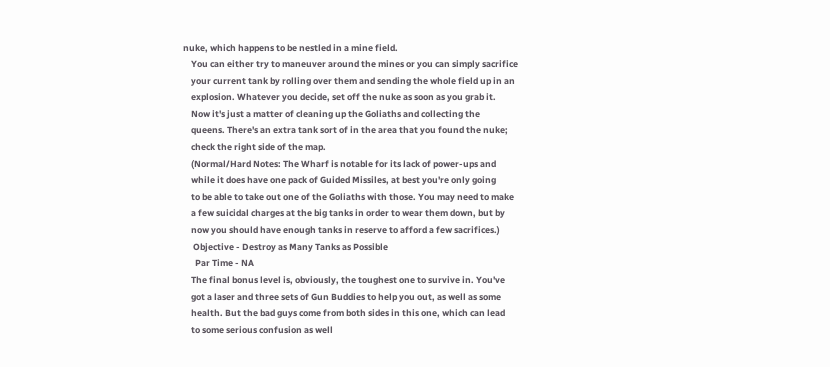nuke, which happens to be nestled in a mine field.
    You can either try to maneuver around the mines or you can simply sacrifice
    your current tank by rolling over them and sending the whole field up in an
    explosion. Whatever you decide, set off the nuke as soon as you grab it.
    Now it's just a matter of cleaning up the Goliaths and collecting the
    queens. There's an extra tank sort of in the area that you found the nuke;
    check the right side of the map.
    (Normal/Hard Notes: The Wharf is notable for its lack of power-ups and
    while it does have one pack of Guided Missiles, at best you're only going
    to be able to take out one of the Goliaths with those. You may need to make
    a few suicidal charges at the big tanks in order to wear them down, but by
    now you should have enough tanks in reserve to afford a few sacrifices.)
     Objective - Destroy as Many Tanks as Possible
      Par Time - NA
    The final bonus level is, obviously, the toughest one to survive in. You've
    got a laser and three sets of Gun Buddies to help you out, as well as some
    health. But the bad guys come from both sides in this one, which can lead
    to some serious confusion as well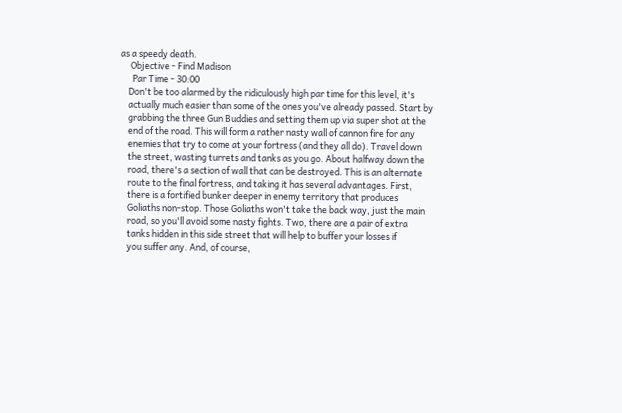as a speedy death.
     Objective - Find Madison
      Par Time - 30:00
    Don't be too alarmed by the ridiculously high par time for this level, it's
    actually much easier than some of the ones you've already passed. Start by
    grabbing the three Gun Buddies and setting them up via super shot at the
    end of the road. This will form a rather nasty wall of cannon fire for any
    enemies that try to come at your fortress (and they all do). Travel down
    the street, wasting turrets and tanks as you go. About halfway down the
    road, there's a section of wall that can be destroyed. This is an alternate
    route to the final fortress, and taking it has several advantages. First,
    there is a fortified bunker deeper in enemy territory that produces
    Goliaths non-stop. Those Goliaths won't take the back way, just the main
    road, so you'll avoid some nasty fights. Two, there are a pair of extra
    tanks hidden in this side street that will help to buffer your losses if
    you suffer any. And, of course,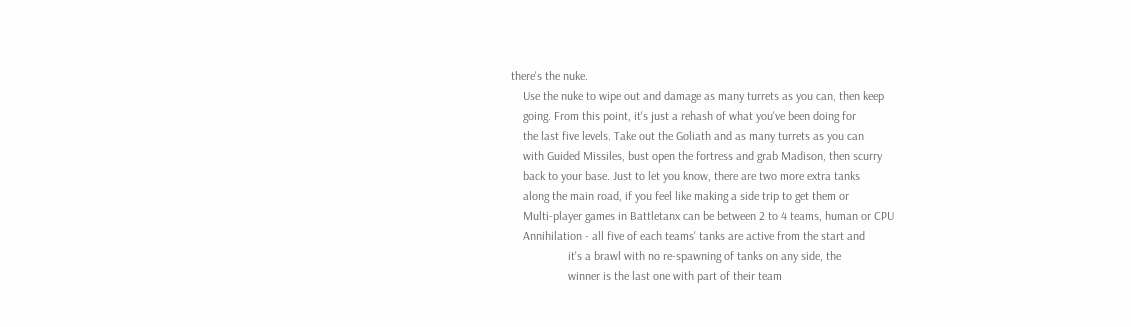there's the nuke.
    Use the nuke to wipe out and damage as many turrets as you can, then keep
    going. From this point, it's just a rehash of what you've been doing for
    the last five levels. Take out the Goliath and as many turrets as you can
    with Guided Missiles, bust open the fortress and grab Madison, then scurry
    back to your base. Just to let you know, there are two more extra tanks
    along the main road, if you feel like making a side trip to get them or
    Multi-player games in Battletanx can be between 2 to 4 teams, human or CPU
    Annihilation - all five of each teams' tanks are active from the start and
                   it's a brawl with no re-spawning of tanks on any side, the
                   winner is the last one with part of their team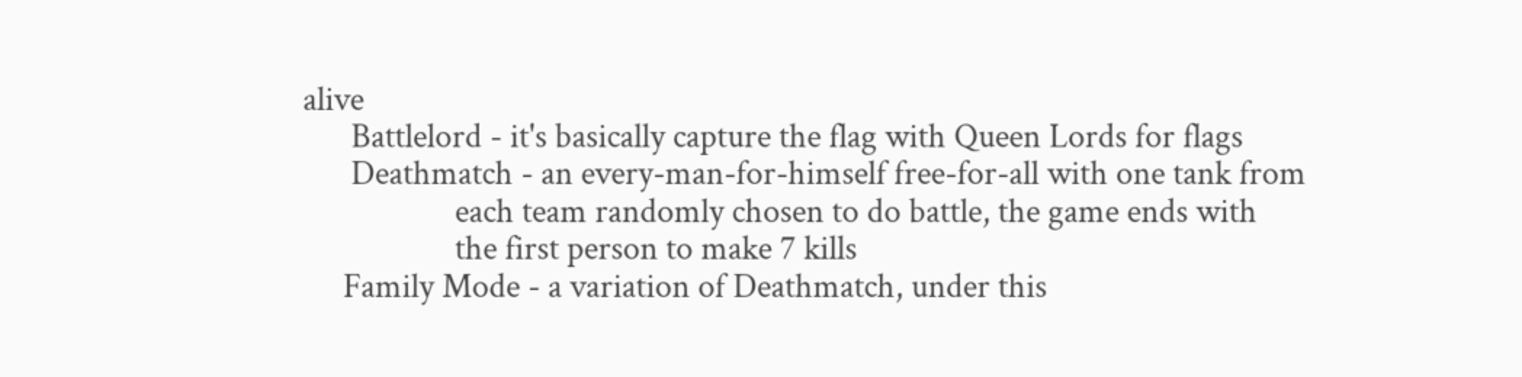alive
      Battlelord - it's basically capture the flag with Queen Lords for flags
      Deathmatch - an every-man-for-himself free-for-all with one tank from
                   each team randomly chosen to do battle, the game ends with
                   the first person to make 7 kills
     Family Mode - a variation of Deathmatch, under this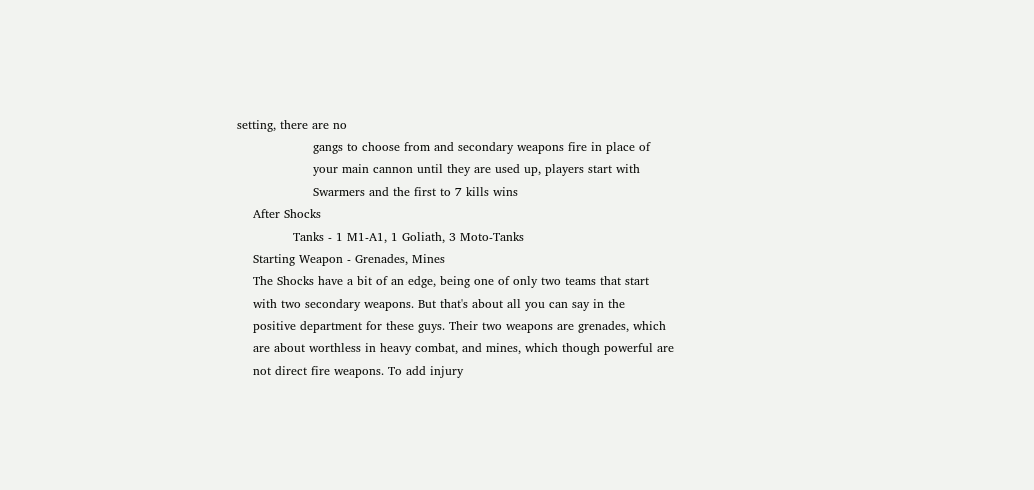setting, there are no
                   gangs to choose from and secondary weapons fire in place of
                   your main cannon until they are used up, players start with
                   Swarmers and the first to 7 kills wins
    After Shocks
              Tanks - 1 M1-A1, 1 Goliath, 3 Moto-Tanks
    Starting Weapon - Grenades, Mines
    The Shocks have a bit of an edge, being one of only two teams that start
    with two secondary weapons. But that's about all you can say in the
    positive department for these guys. Their two weapons are grenades, which
    are about worthless in heavy combat, and mines, which though powerful are
    not direct fire weapons. To add injury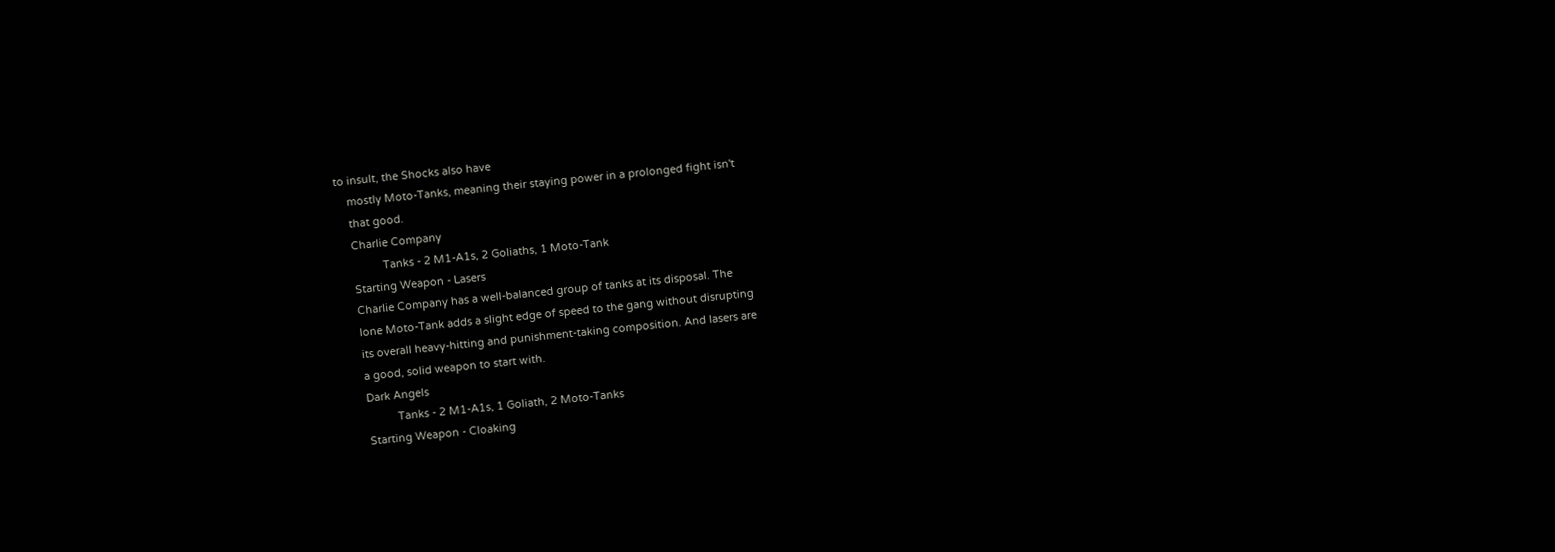to insult, the Shocks also have
    mostly Moto-Tanks, meaning their staying power in a prolonged fight isn't
    that good.
    Charlie Company
              Tanks - 2 M1-A1s, 2 Goliaths, 1 Moto-Tank
    Starting Weapon - Lasers
    Charlie Company has a well-balanced group of tanks at its disposal. The
    lone Moto-Tank adds a slight edge of speed to the gang without disrupting
    its overall heavy-hitting and punishment-taking composition. And lasers are
    a good, solid weapon to start with.
    Dark Angels
              Tanks - 2 M1-A1s, 1 Goliath, 2 Moto-Tanks
    Starting Weapon - Cloaking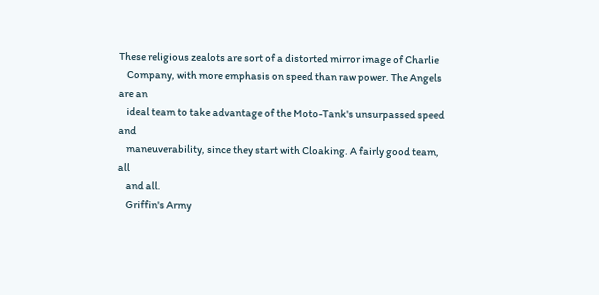These religious zealots are sort of a distorted mirror image of Charlie
    Company, with more emphasis on speed than raw power. The Angels are an
    ideal team to take advantage of the Moto-Tank's unsurpassed speed and
    maneuverability, since they start with Cloaking. A fairly good team, all
    and all.
    Griffin's Army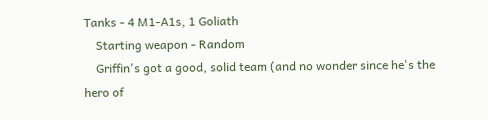Tanks - 4 M1-A1s, 1 Goliath
    Starting weapon - Random
    Griffin's got a good, solid team (and no wonder since he's the hero of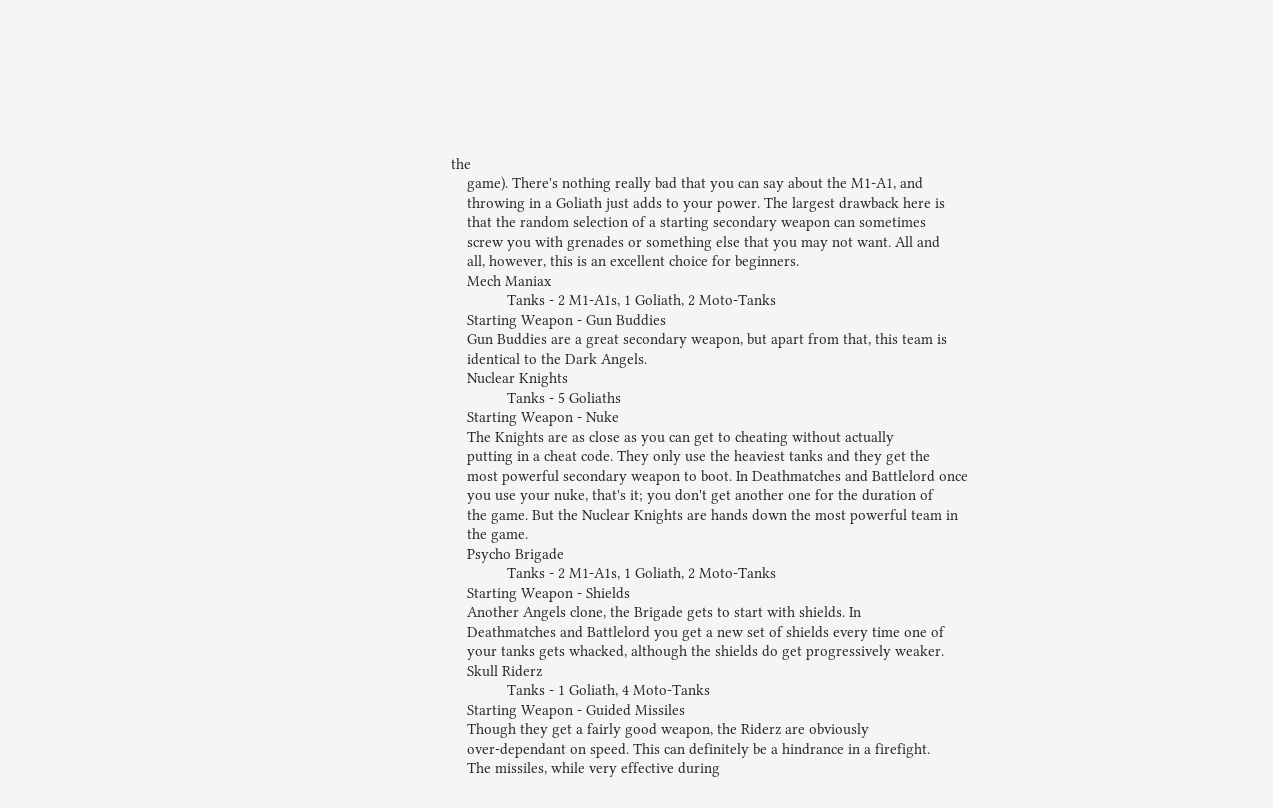the
    game). There's nothing really bad that you can say about the M1-A1, and
    throwing in a Goliath just adds to your power. The largest drawback here is
    that the random selection of a starting secondary weapon can sometimes
    screw you with grenades or something else that you may not want. All and
    all, however, this is an excellent choice for beginners.
    Mech Maniax
              Tanks - 2 M1-A1s, 1 Goliath, 2 Moto-Tanks
    Starting Weapon - Gun Buddies
    Gun Buddies are a great secondary weapon, but apart from that, this team is
    identical to the Dark Angels.
    Nuclear Knights
              Tanks - 5 Goliaths
    Starting Weapon - Nuke
    The Knights are as close as you can get to cheating without actually
    putting in a cheat code. They only use the heaviest tanks and they get the
    most powerful secondary weapon to boot. In Deathmatches and Battlelord once
    you use your nuke, that's it; you don't get another one for the duration of
    the game. But the Nuclear Knights are hands down the most powerful team in
    the game.
    Psycho Brigade
              Tanks - 2 M1-A1s, 1 Goliath, 2 Moto-Tanks
    Starting Weapon - Shields
    Another Angels clone, the Brigade gets to start with shields. In
    Deathmatches and Battlelord you get a new set of shields every time one of
    your tanks gets whacked, although the shields do get progressively weaker.
    Skull Riderz
              Tanks - 1 Goliath, 4 Moto-Tanks
    Starting Weapon - Guided Missiles
    Though they get a fairly good weapon, the Riderz are obviously
    over-dependant on speed. This can definitely be a hindrance in a firefight.
    The missiles, while very effective during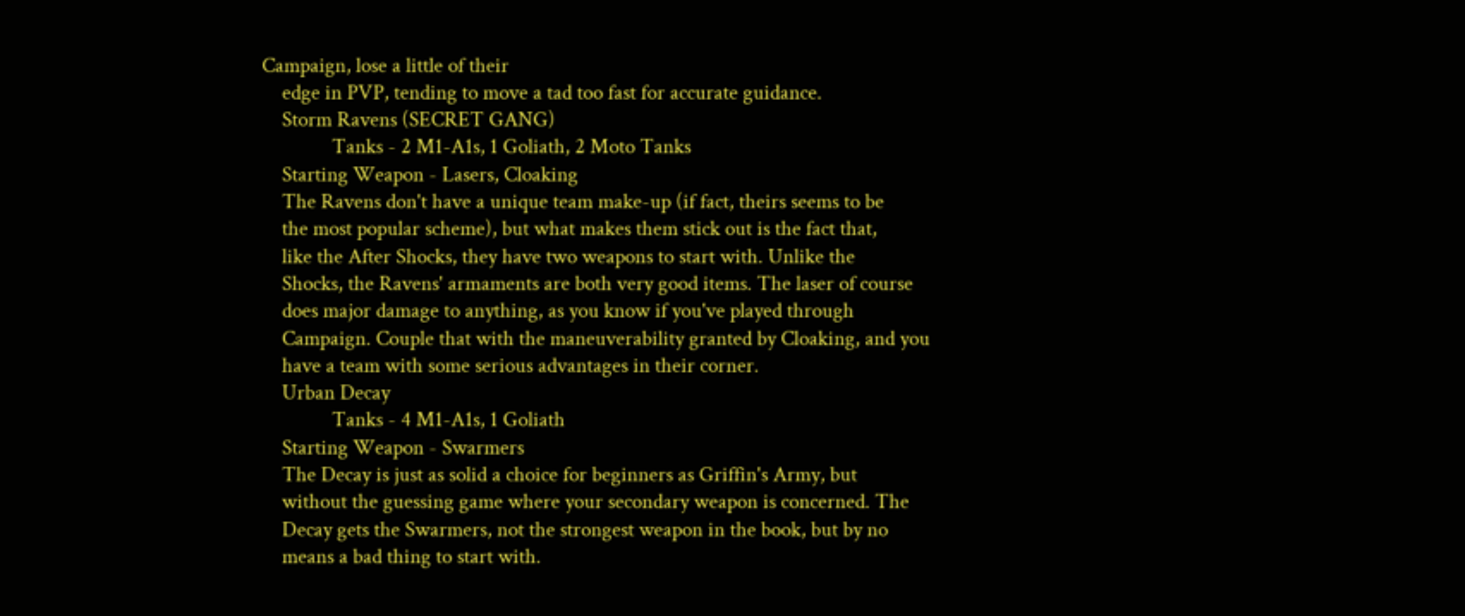Campaign, lose a little of their
    edge in PVP, tending to move a tad too fast for accurate guidance.
    Storm Ravens (SECRET GANG)
              Tanks - 2 M1-A1s, 1 Goliath, 2 Moto Tanks
    Starting Weapon - Lasers, Cloaking
    The Ravens don't have a unique team make-up (if fact, theirs seems to be
    the most popular scheme), but what makes them stick out is the fact that,
    like the After Shocks, they have two weapons to start with. Unlike the
    Shocks, the Ravens' armaments are both very good items. The laser of course
    does major damage to anything, as you know if you've played through
    Campaign. Couple that with the maneuverability granted by Cloaking, and you
    have a team with some serious advantages in their corner.
    Urban Decay
              Tanks - 4 M1-A1s, 1 Goliath
    Starting Weapon - Swarmers
    The Decay is just as solid a choice for beginners as Griffin's Army, but
    without the guessing game where your secondary weapon is concerned. The
    Decay gets the Swarmers, not the strongest weapon in the book, but by no
    means a bad thing to start with.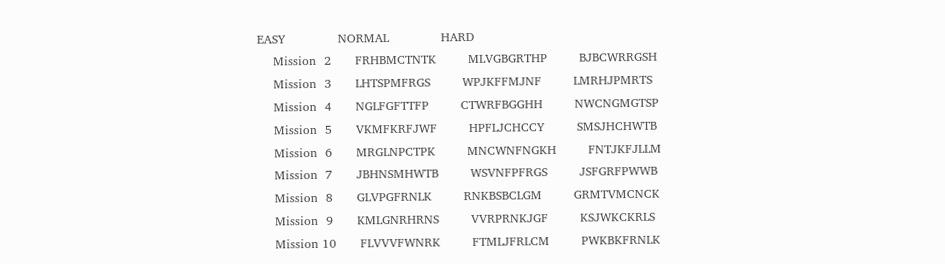EASY             NORMAL             HARD
    Mission  2      FRHBMCTNTK        MLVGBGRTHP        BJBCWRRGSH
    Mission  3      LHTSPMFRGS        WPJKFFMJNF        LMRHJPMRTS
    Mission  4      NGLFGFTTFP        CTWRFBGGHH        NWCNGMGTSP
    Mission  5      VKMFKRFJWF        HPFLJCHCCY        SMSJHCHWTB
    Mission  6      MRGLNPCTPK        MNCWNFNGKH        FNTJKFJLLM
    Mission  7      JBHNSMHWTB        WSVNFPFRGS        JSFGRFPWWB
    Mission  8      GLVPGFRNLK        RNKBSBCLGM        GRMTVMCNCK
    Mission  9      KMLGNRHRNS        VVRPRNKJGF        KSJWKCKRLS
    Mission 10      FLVVVFWNRK        FTMLJFRLCM        PWKBKFRNLK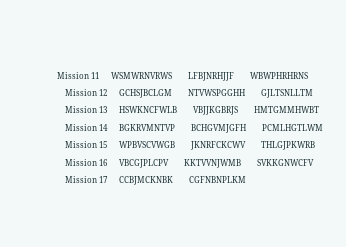Mission 11      WSMWRNVRWS        LFBJNRHJJF        WBWPHRHRNS
    Mission 12      GCHSJBCLGM        NTVWSPGGHH        GJLTSNLLTM
    Mission 13      HSWKNCFWLB        VBJJKGBRJS        HMTGMMHWBT
    Mission 14      BGKRVMNTVP        BCHGVMJGFH        PCMLHGTLWM
    Mission 15      WPBVSCVWGB        JKNRFCKCWV        THLGJPKWRB
    Mission 16      VBCGJPLCPV        KKTVVNJWMB        SVKKGNWCFV
    Mission 17      CCBJMCKNBK        CGFNBNPLKM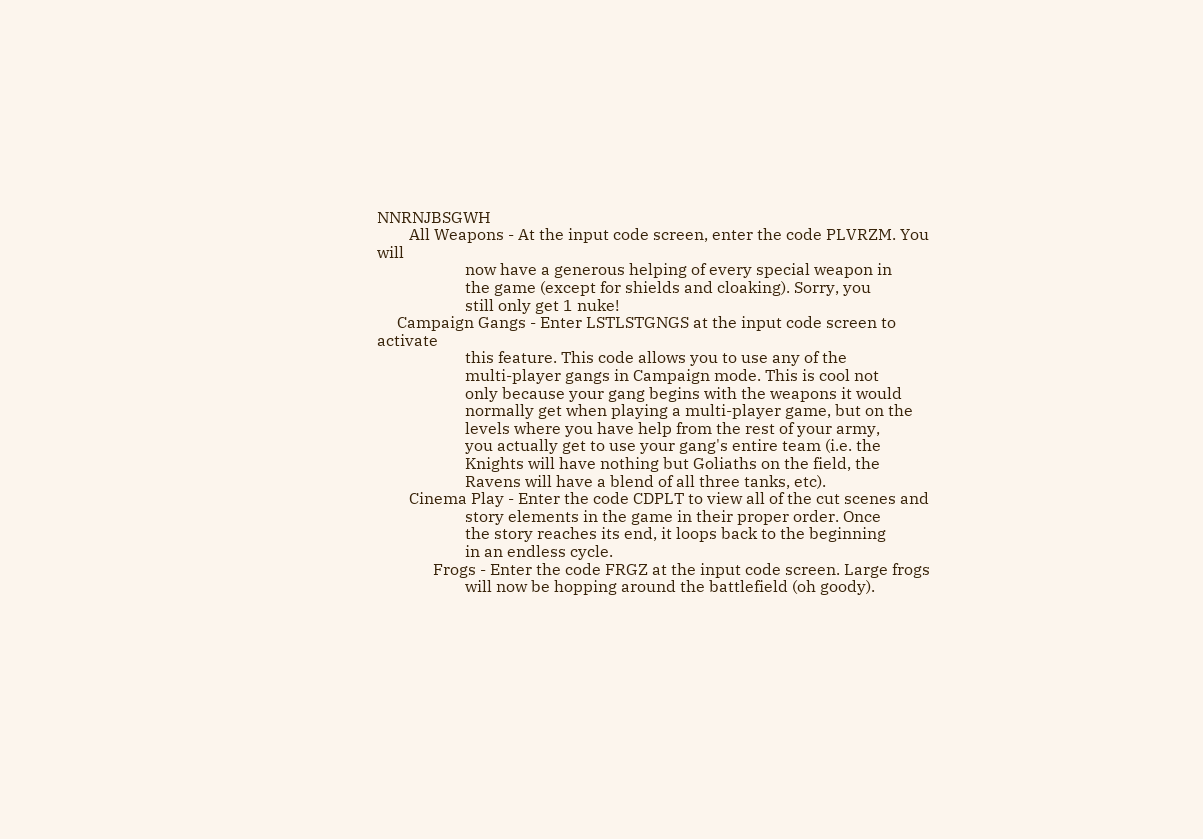NNRNJBSGWH
        All Weapons - At the input code screen, enter the code PLVRZM. You will
                      now have a generous helping of every special weapon in
                      the game (except for shields and cloaking). Sorry, you
                      still only get 1 nuke!
     Campaign Gangs - Enter LSTLSTGNGS at the input code screen to activate
                      this feature. This code allows you to use any of the
                      multi-player gangs in Campaign mode. This is cool not
                      only because your gang begins with the weapons it would
                      normally get when playing a multi-player game, but on the
                      levels where you have help from the rest of your army,
                      you actually get to use your gang's entire team (i.e. the
                      Knights will have nothing but Goliaths on the field, the
                      Ravens will have a blend of all three tanks, etc).
        Cinema Play - Enter the code CDPLT to view all of the cut scenes and
                      story elements in the game in their proper order. Once
                      the story reaches its end, it loops back to the beginning
                      in an endless cycle.
              Frogs - Enter the code FRGZ at the input code screen. Large frogs
                      will now be hopping around the battlefield (oh goody).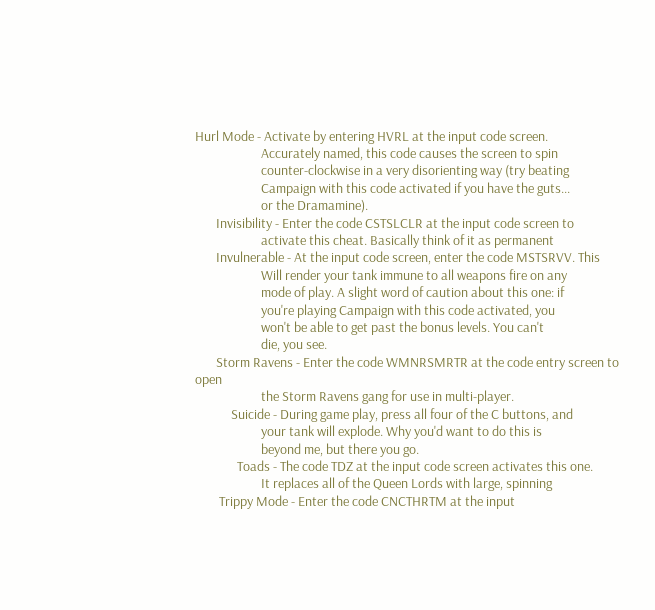Hurl Mode - Activate by entering HVRL at the input code screen.
                      Accurately named, this code causes the screen to spin
                      counter-clockwise in a very disorienting way (try beating
                      Campaign with this code activated if you have the guts...
                      or the Dramamine).
       Invisibility - Enter the code CSTSLCLR at the input code screen to
                      activate this cheat. Basically think of it as permanent
       Invulnerable - At the input code screen, enter the code MSTSRVV. This
                      Will render your tank immune to all weapons fire on any
                      mode of play. A slight word of caution about this one: if
                      you're playing Campaign with this code activated, you
                      won't be able to get past the bonus levels. You can't
                      die, you see.
       Storm Ravens - Enter the code WMNRSMRTR at the code entry screen to open
                      the Storm Ravens gang for use in multi-player.
            Suicide - During game play, press all four of the C buttons, and
                      your tank will explode. Why you'd want to do this is
                      beyond me, but there you go.
              Toads - The code TDZ at the input code screen activates this one.
                      It replaces all of the Queen Lords with large, spinning
        Trippy Mode - Enter the code CNCTHRTM at the input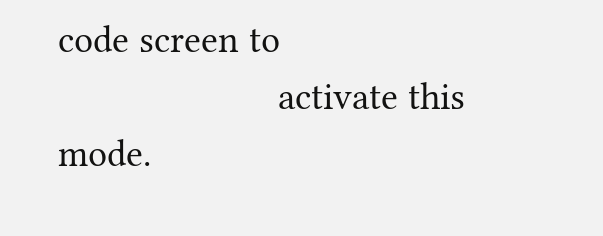code screen to
                      activate this mode.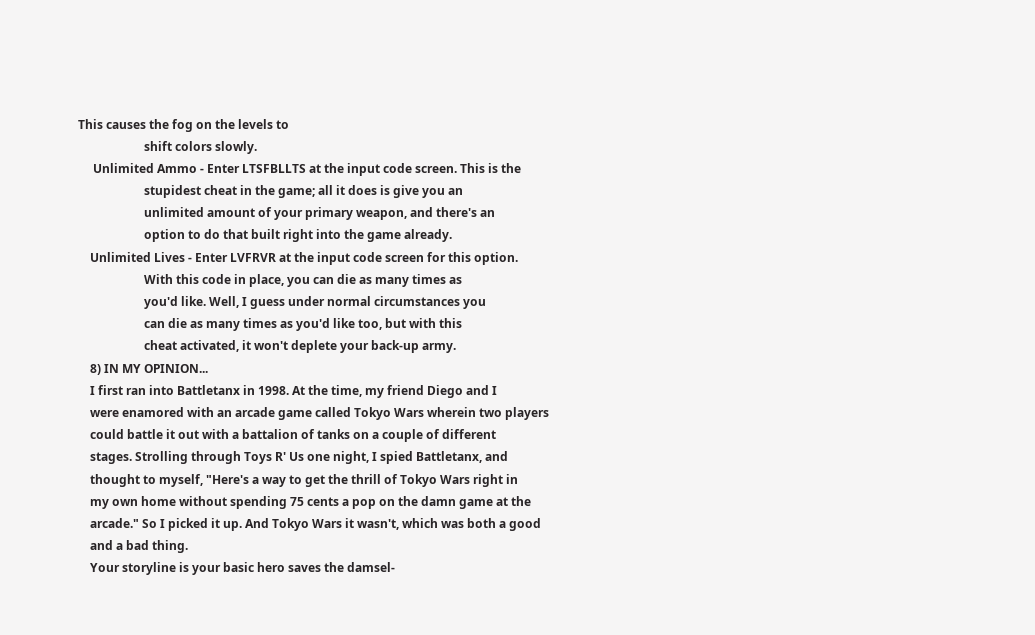This causes the fog on the levels to
                      shift colors slowly.
     Unlimited Ammo - Enter LTSFBLLTS at the input code screen. This is the
                      stupidest cheat in the game; all it does is give you an
                      unlimited amount of your primary weapon, and there's an
                      option to do that built right into the game already.
    Unlimited Lives - Enter LVFRVR at the input code screen for this option.
                      With this code in place, you can die as many times as
                      you'd like. Well, I guess under normal circumstances you
                      can die as many times as you'd like too, but with this
                      cheat activated, it won't deplete your back-up army.
    8) IN MY OPINION...
    I first ran into Battletanx in 1998. At the time, my friend Diego and I
    were enamored with an arcade game called Tokyo Wars wherein two players
    could battle it out with a battalion of tanks on a couple of different
    stages. Strolling through Toys R' Us one night, I spied Battletanx, and
    thought to myself, "Here's a way to get the thrill of Tokyo Wars right in
    my own home without spending 75 cents a pop on the damn game at the
    arcade." So I picked it up. And Tokyo Wars it wasn't, which was both a good
    and a bad thing.
    Your storyline is your basic hero saves the damsel-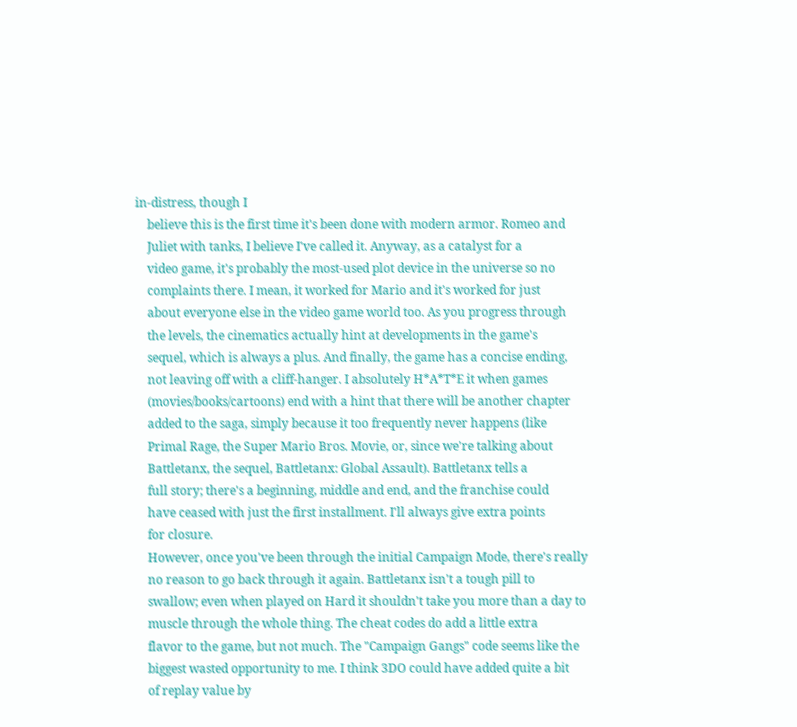in-distress, though I
    believe this is the first time it's been done with modern armor. Romeo and
    Juliet with tanks, I believe I've called it. Anyway, as a catalyst for a
    video game, it's probably the most-used plot device in the universe so no
    complaints there. I mean, it worked for Mario and it's worked for just
    about everyone else in the video game world too. As you progress through
    the levels, the cinematics actually hint at developments in the game's
    sequel, which is always a plus. And finally, the game has a concise ending,
    not leaving off with a cliff-hanger. I absolutely H*A*T*E it when games
    (movies/books/cartoons) end with a hint that there will be another chapter
    added to the saga, simply because it too frequently never happens (like
    Primal Rage, the Super Mario Bros. Movie, or, since we're talking about
    Battletanx, the sequel, Battletanx: Global Assault). Battletanx tells a
    full story; there's a beginning, middle and end, and the franchise could
    have ceased with just the first installment. I'll always give extra points
    for closure.
    However, once you've been through the initial Campaign Mode, there's really
    no reason to go back through it again. Battletanx isn't a tough pill to
    swallow; even when played on Hard it shouldn't take you more than a day to
    muscle through the whole thing. The cheat codes do add a little extra
    flavor to the game, but not much. The "Campaign Gangs" code seems like the
    biggest wasted opportunity to me. I think 3DO could have added quite a bit
    of replay value by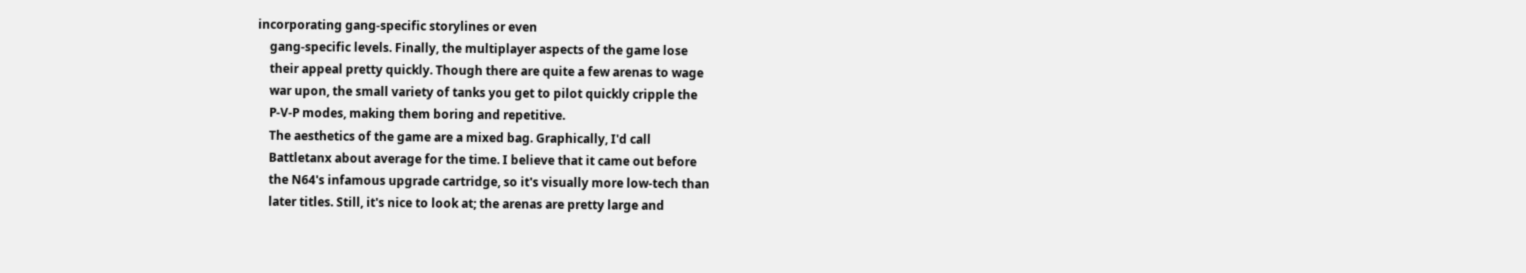incorporating gang-specific storylines or even
    gang-specific levels. Finally, the multiplayer aspects of the game lose
    their appeal pretty quickly. Though there are quite a few arenas to wage
    war upon, the small variety of tanks you get to pilot quickly cripple the
    P-V-P modes, making them boring and repetitive.
    The aesthetics of the game are a mixed bag. Graphically, I'd call
    Battletanx about average for the time. I believe that it came out before
    the N64's infamous upgrade cartridge, so it's visually more low-tech than
    later titles. Still, it's nice to look at; the arenas are pretty large and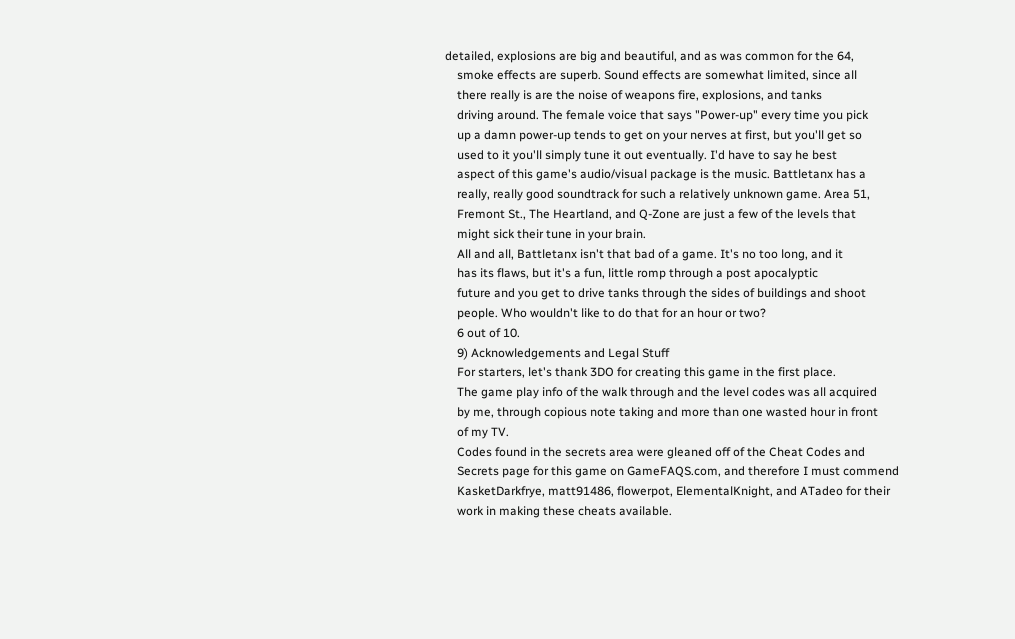detailed, explosions are big and beautiful, and as was common for the 64,
    smoke effects are superb. Sound effects are somewhat limited, since all
    there really is are the noise of weapons fire, explosions, and tanks
    driving around. The female voice that says "Power-up" every time you pick
    up a damn power-up tends to get on your nerves at first, but you'll get so
    used to it you'll simply tune it out eventually. I'd have to say he best
    aspect of this game's audio/visual package is the music. Battletanx has a
    really, really good soundtrack for such a relatively unknown game. Area 51,
    Fremont St., The Heartland, and Q-Zone are just a few of the levels that
    might sick their tune in your brain.
    All and all, Battletanx isn't that bad of a game. It's no too long, and it
    has its flaws, but it's a fun, little romp through a post apocalyptic
    future and you get to drive tanks through the sides of buildings and shoot
    people. Who wouldn't like to do that for an hour or two?
    6 out of 10.
    9) Acknowledgements and Legal Stuff
    For starters, let's thank 3DO for creating this game in the first place.
    The game play info of the walk through and the level codes was all acquired
    by me, through copious note taking and more than one wasted hour in front
    of my TV.
    Codes found in the secrets area were gleaned off of the Cheat Codes and
    Secrets page for this game on GameFAQS.com, and therefore I must commend
    KasketDarkfrye, matt91486, flowerpot, ElementalKnight, and ATadeo for their
    work in making these cheats available.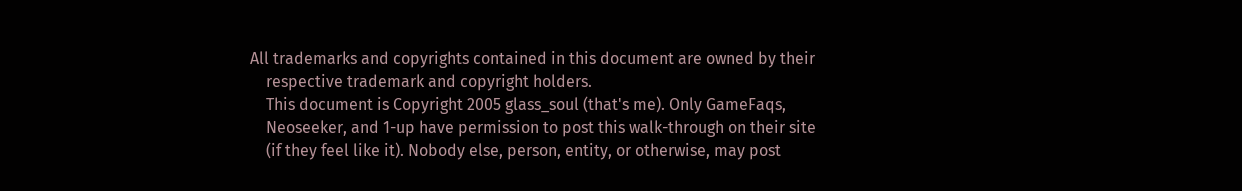All trademarks and copyrights contained in this document are owned by their
    respective trademark and copyright holders.
    This document is Copyright 2005 glass_soul (that's me). Only GameFaqs,
    Neoseeker, and 1-up have permission to post this walk-through on their site
    (if they feel like it). Nobody else, person, entity, or otherwise, may post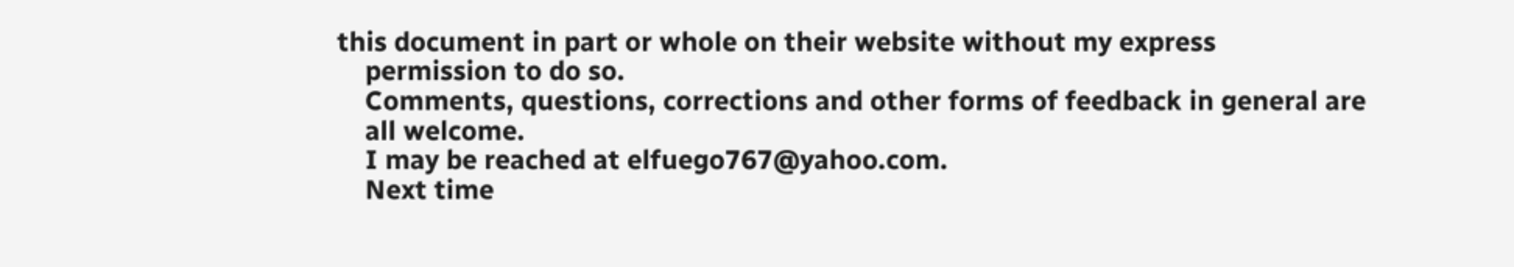this document in part or whole on their website without my express
    permission to do so.
    Comments, questions, corrections and other forms of feedback in general are
    all welcome.
    I may be reached at elfuego767@yahoo.com.
    Next time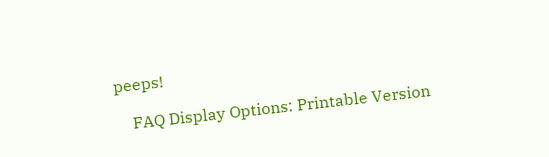peeps!

    FAQ Display Options: Printable Version